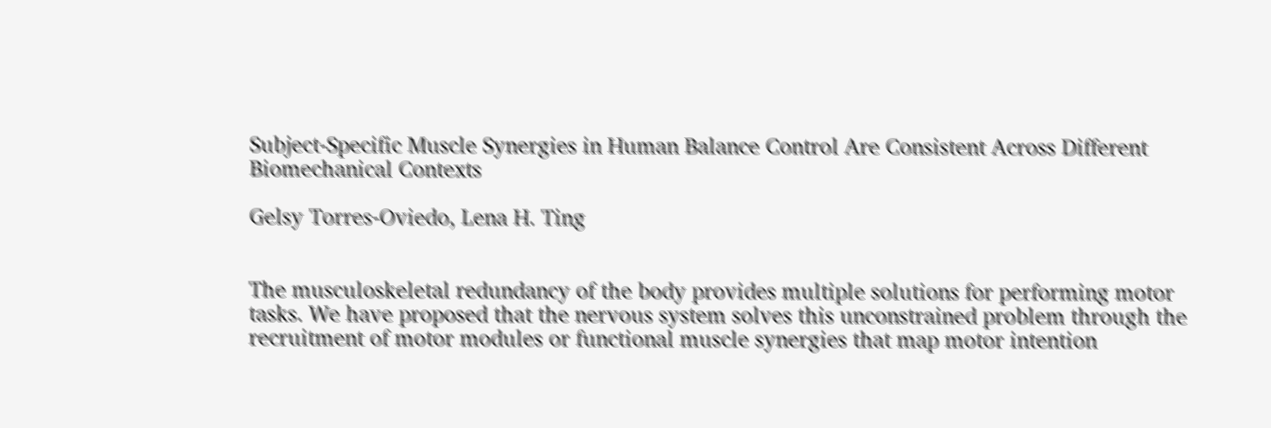Subject-Specific Muscle Synergies in Human Balance Control Are Consistent Across Different Biomechanical Contexts

Gelsy Torres-Oviedo, Lena H. Ting


The musculoskeletal redundancy of the body provides multiple solutions for performing motor tasks. We have proposed that the nervous system solves this unconstrained problem through the recruitment of motor modules or functional muscle synergies that map motor intention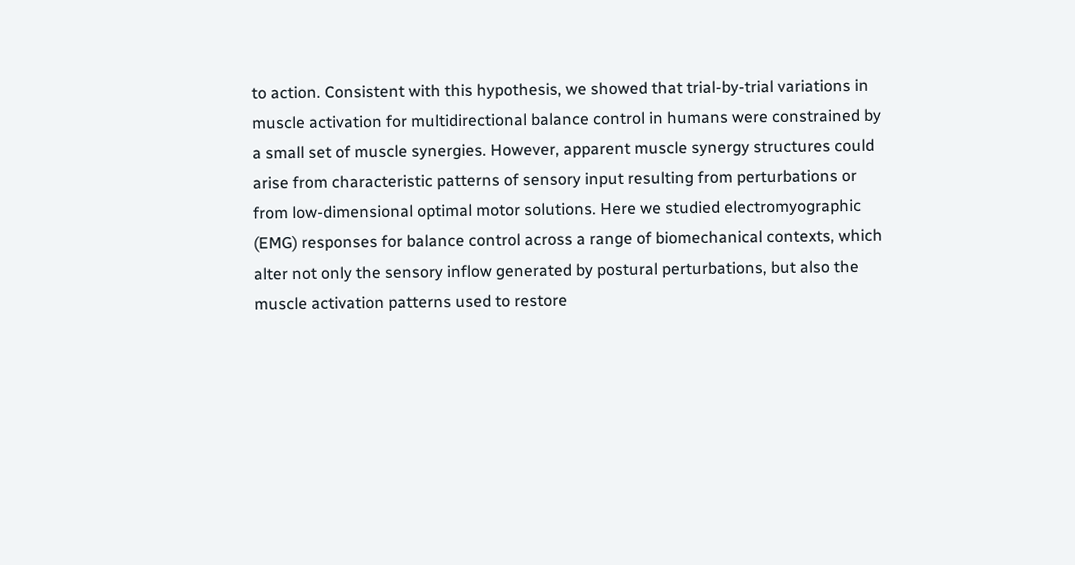to action. Consistent with this hypothesis, we showed that trial-by-trial variations in muscle activation for multidirectional balance control in humans were constrained by a small set of muscle synergies. However, apparent muscle synergy structures could arise from characteristic patterns of sensory input resulting from perturbations or from low-dimensional optimal motor solutions. Here we studied electromyographic (EMG) responses for balance control across a range of biomechanical contexts, which alter not only the sensory inflow generated by postural perturbations, but also the muscle activation patterns used to restore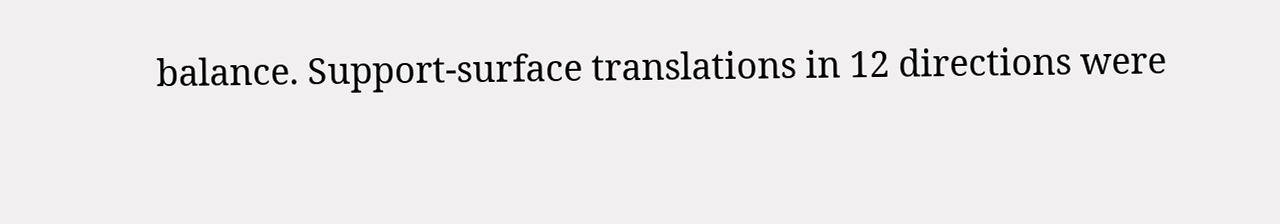balance. Support-surface translations in 12 directions were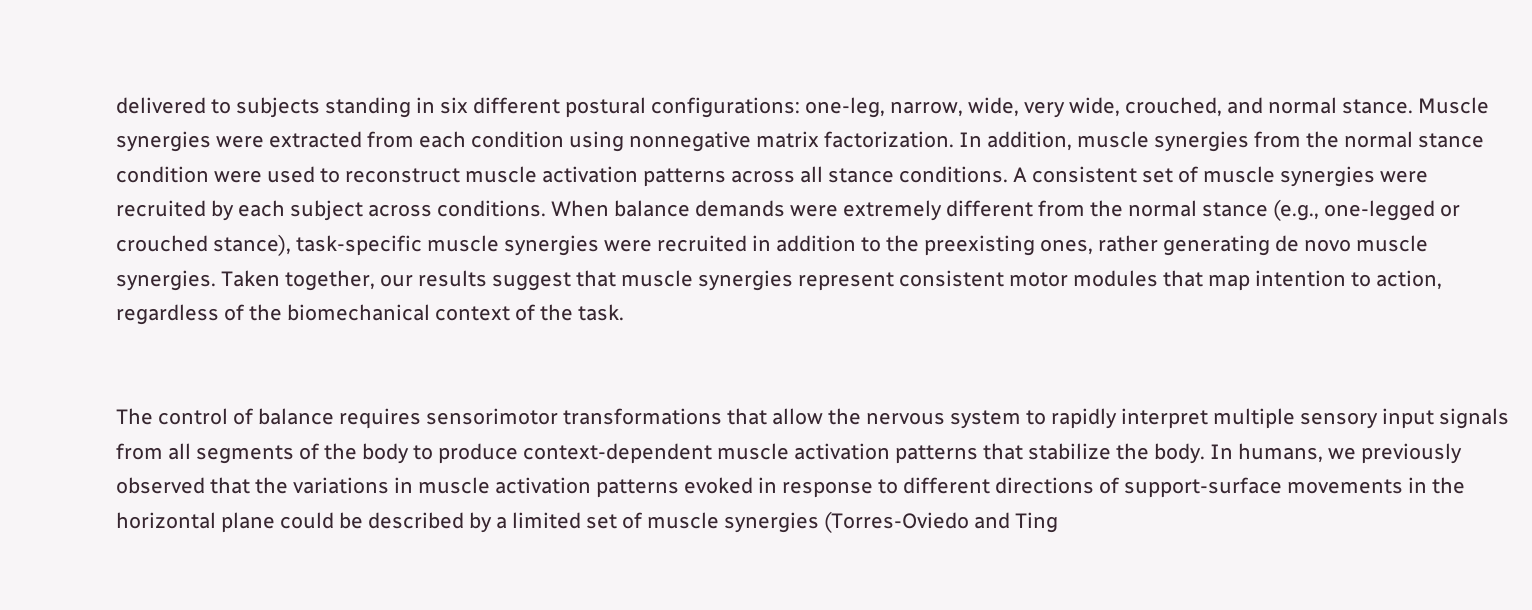delivered to subjects standing in six different postural configurations: one-leg, narrow, wide, very wide, crouched, and normal stance. Muscle synergies were extracted from each condition using nonnegative matrix factorization. In addition, muscle synergies from the normal stance condition were used to reconstruct muscle activation patterns across all stance conditions. A consistent set of muscle synergies were recruited by each subject across conditions. When balance demands were extremely different from the normal stance (e.g., one-legged or crouched stance), task-specific muscle synergies were recruited in addition to the preexisting ones, rather generating de novo muscle synergies. Taken together, our results suggest that muscle synergies represent consistent motor modules that map intention to action, regardless of the biomechanical context of the task.


The control of balance requires sensorimotor transformations that allow the nervous system to rapidly interpret multiple sensory input signals from all segments of the body to produce context-dependent muscle activation patterns that stabilize the body. In humans, we previously observed that the variations in muscle activation patterns evoked in response to different directions of support-surface movements in the horizontal plane could be described by a limited set of muscle synergies (Torres-Oviedo and Ting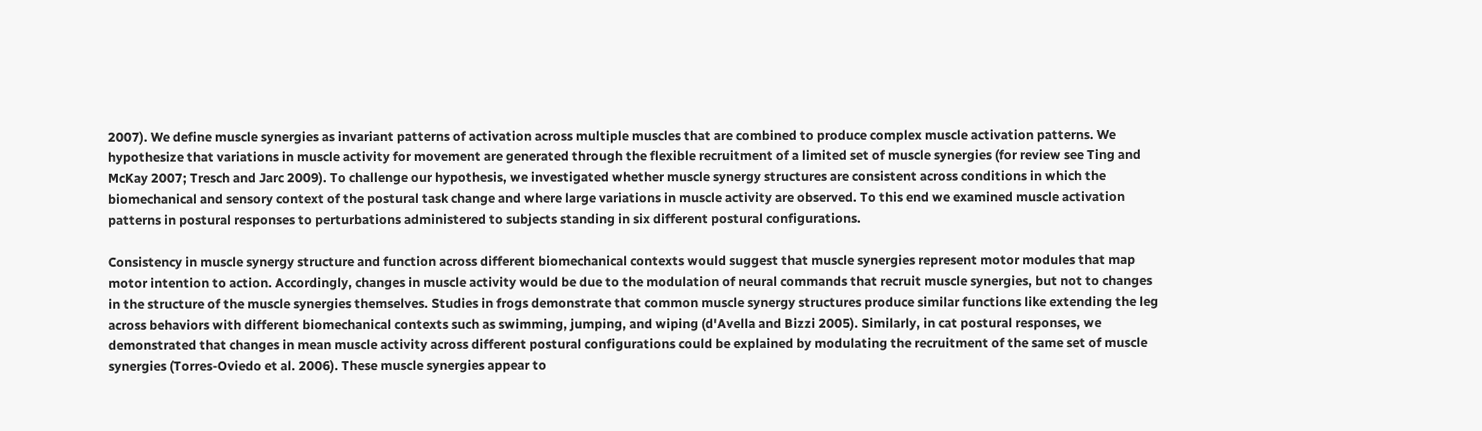2007). We define muscle synergies as invariant patterns of activation across multiple muscles that are combined to produce complex muscle activation patterns. We hypothesize that variations in muscle activity for movement are generated through the flexible recruitment of a limited set of muscle synergies (for review see Ting and McKay 2007; Tresch and Jarc 2009). To challenge our hypothesis, we investigated whether muscle synergy structures are consistent across conditions in which the biomechanical and sensory context of the postural task change and where large variations in muscle activity are observed. To this end we examined muscle activation patterns in postural responses to perturbations administered to subjects standing in six different postural configurations.

Consistency in muscle synergy structure and function across different biomechanical contexts would suggest that muscle synergies represent motor modules that map motor intention to action. Accordingly, changes in muscle activity would be due to the modulation of neural commands that recruit muscle synergies, but not to changes in the structure of the muscle synergies themselves. Studies in frogs demonstrate that common muscle synergy structures produce similar functions like extending the leg across behaviors with different biomechanical contexts such as swimming, jumping, and wiping (d'Avella and Bizzi 2005). Similarly, in cat postural responses, we demonstrated that changes in mean muscle activity across different postural configurations could be explained by modulating the recruitment of the same set of muscle synergies (Torres-Oviedo et al. 2006). These muscle synergies appear to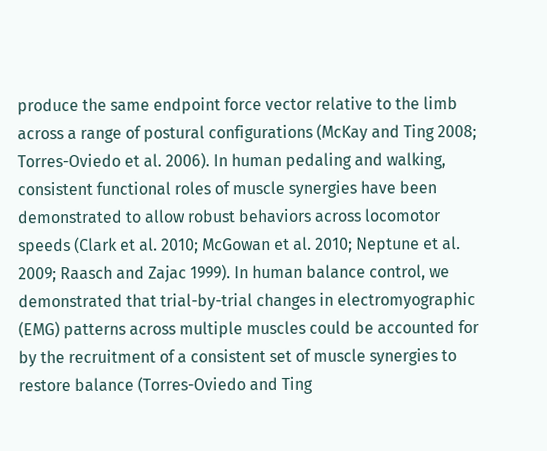produce the same endpoint force vector relative to the limb across a range of postural configurations (McKay and Ting 2008; Torres-Oviedo et al. 2006). In human pedaling and walking, consistent functional roles of muscle synergies have been demonstrated to allow robust behaviors across locomotor speeds (Clark et al. 2010; McGowan et al. 2010; Neptune et al. 2009; Raasch and Zajac 1999). In human balance control, we demonstrated that trial-by-trial changes in electromyographic (EMG) patterns across multiple muscles could be accounted for by the recruitment of a consistent set of muscle synergies to restore balance (Torres-Oviedo and Ting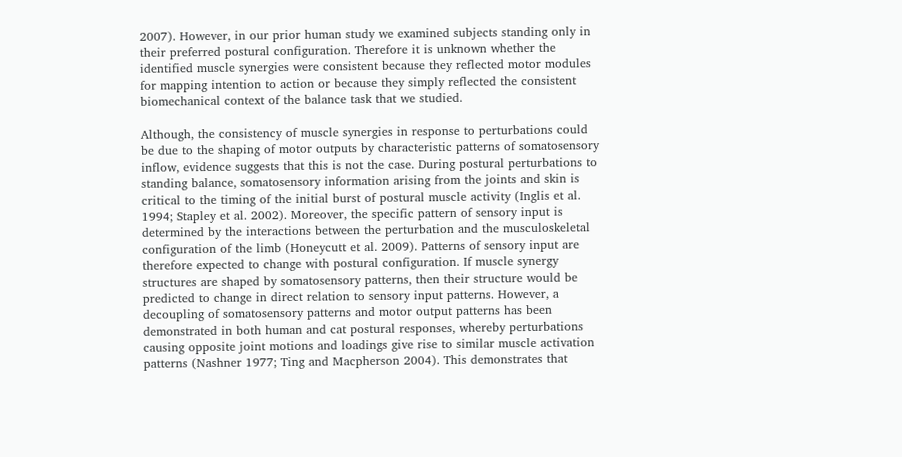2007). However, in our prior human study we examined subjects standing only in their preferred postural configuration. Therefore it is unknown whether the identified muscle synergies were consistent because they reflected motor modules for mapping intention to action or because they simply reflected the consistent biomechanical context of the balance task that we studied.

Although, the consistency of muscle synergies in response to perturbations could be due to the shaping of motor outputs by characteristic patterns of somatosensory inflow, evidence suggests that this is not the case. During postural perturbations to standing balance, somatosensory information arising from the joints and skin is critical to the timing of the initial burst of postural muscle activity (Inglis et al. 1994; Stapley et al. 2002). Moreover, the specific pattern of sensory input is determined by the interactions between the perturbation and the musculoskeletal configuration of the limb (Honeycutt et al. 2009). Patterns of sensory input are therefore expected to change with postural configuration. If muscle synergy structures are shaped by somatosensory patterns, then their structure would be predicted to change in direct relation to sensory input patterns. However, a decoupling of somatosensory patterns and motor output patterns has been demonstrated in both human and cat postural responses, whereby perturbations causing opposite joint motions and loadings give rise to similar muscle activation patterns (Nashner 1977; Ting and Macpherson 2004). This demonstrates that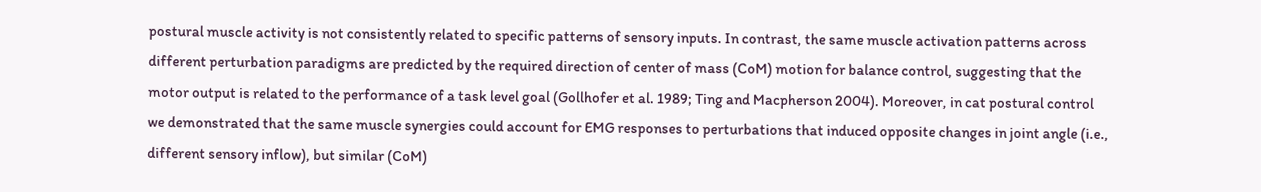postural muscle activity is not consistently related to specific patterns of sensory inputs. In contrast, the same muscle activation patterns across different perturbation paradigms are predicted by the required direction of center of mass (CoM) motion for balance control, suggesting that the motor output is related to the performance of a task level goal (Gollhofer et al. 1989; Ting and Macpherson 2004). Moreover, in cat postural control we demonstrated that the same muscle synergies could account for EMG responses to perturbations that induced opposite changes in joint angle (i.e., different sensory inflow), but similar (CoM)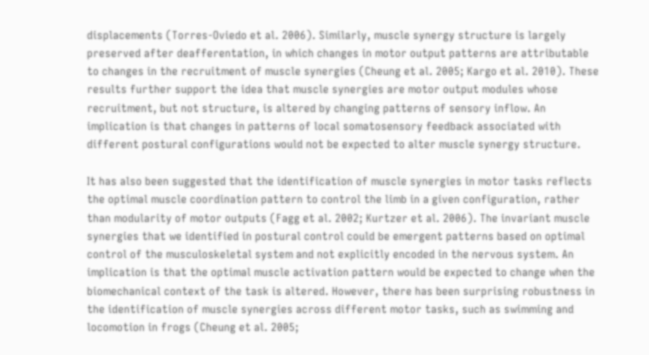displacements (Torres-Oviedo et al. 2006). Similarly, muscle synergy structure is largely preserved after deafferentation, in which changes in motor output patterns are attributable to changes in the recruitment of muscle synergies (Cheung et al. 2005; Kargo et al. 2010). These results further support the idea that muscle synergies are motor output modules whose recruitment, but not structure, is altered by changing patterns of sensory inflow. An implication is that changes in patterns of local somatosensory feedback associated with different postural configurations would not be expected to alter muscle synergy structure.

It has also been suggested that the identification of muscle synergies in motor tasks reflects the optimal muscle coordination pattern to control the limb in a given configuration, rather than modularity of motor outputs (Fagg et al. 2002; Kurtzer et al. 2006). The invariant muscle synergies that we identified in postural control could be emergent patterns based on optimal control of the musculoskeletal system and not explicitly encoded in the nervous system. An implication is that the optimal muscle activation pattern would be expected to change when the biomechanical context of the task is altered. However, there has been surprising robustness in the identification of muscle synergies across different motor tasks, such as swimming and locomotion in frogs (Cheung et al. 2005;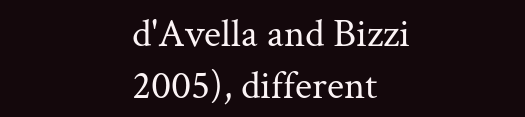d'Avella and Bizzi 2005), different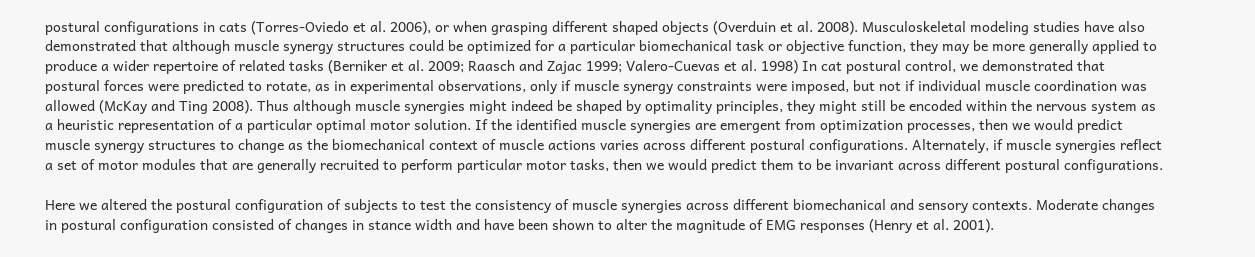postural configurations in cats (Torres-Oviedo et al. 2006), or when grasping different shaped objects (Overduin et al. 2008). Musculoskeletal modeling studies have also demonstrated that although muscle synergy structures could be optimized for a particular biomechanical task or objective function, they may be more generally applied to produce a wider repertoire of related tasks (Berniker et al. 2009; Raasch and Zajac 1999; Valero-Cuevas et al. 1998) In cat postural control, we demonstrated that postural forces were predicted to rotate, as in experimental observations, only if muscle synergy constraints were imposed, but not if individual muscle coordination was allowed (McKay and Ting 2008). Thus although muscle synergies might indeed be shaped by optimality principles, they might still be encoded within the nervous system as a heuristic representation of a particular optimal motor solution. If the identified muscle synergies are emergent from optimization processes, then we would predict muscle synergy structures to change as the biomechanical context of muscle actions varies across different postural configurations. Alternately, if muscle synergies reflect a set of motor modules that are generally recruited to perform particular motor tasks, then we would predict them to be invariant across different postural configurations.

Here we altered the postural configuration of subjects to test the consistency of muscle synergies across different biomechanical and sensory contexts. Moderate changes in postural configuration consisted of changes in stance width and have been shown to alter the magnitude of EMG responses (Henry et al. 2001).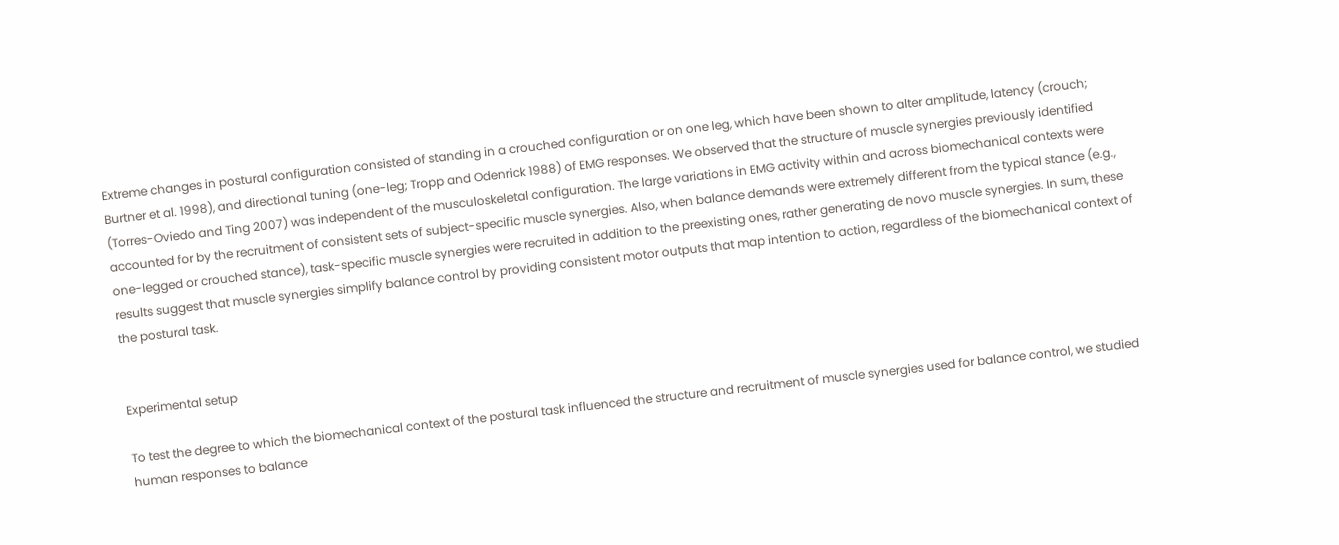Extreme changes in postural configuration consisted of standing in a crouched configuration or on one leg, which have been shown to alter amplitude, latency (crouch; Burtner et al. 1998), and directional tuning (one-leg; Tropp and Odenrick 1988) of EMG responses. We observed that the structure of muscle synergies previously identified (Torres-Oviedo and Ting 2007) was independent of the musculoskeletal configuration. The large variations in EMG activity within and across biomechanical contexts were accounted for by the recruitment of consistent sets of subject-specific muscle synergies. Also, when balance demands were extremely different from the typical stance (e.g., one-legged or crouched stance), task-specific muscle synergies were recruited in addition to the preexisting ones, rather generating de novo muscle synergies. In sum, these results suggest that muscle synergies simplify balance control by providing consistent motor outputs that map intention to action, regardless of the biomechanical context of the postural task.


Experimental setup

To test the degree to which the biomechanical context of the postural task influenced the structure and recruitment of muscle synergies used for balance control, we studied human responses to balance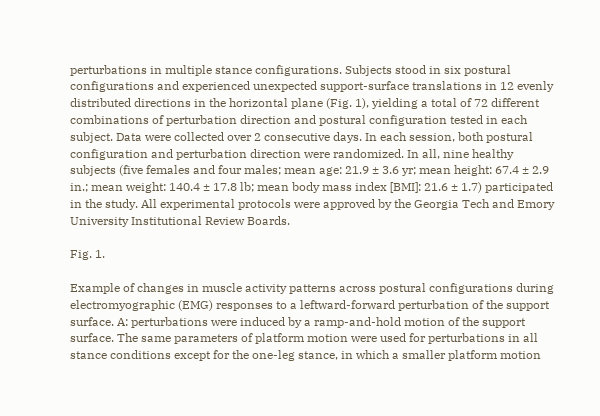perturbations in multiple stance configurations. Subjects stood in six postural configurations and experienced unexpected support-surface translations in 12 evenly distributed directions in the horizontal plane (Fig. 1), yielding a total of 72 different combinations of perturbation direction and postural configuration tested in each subject. Data were collected over 2 consecutive days. In each session, both postural configuration and perturbation direction were randomized. In all, nine healthy subjects (five females and four males; mean age: 21.9 ± 3.6 yr; mean height: 67.4 ± 2.9 in.; mean weight: 140.4 ± 17.8 lb; mean body mass index [BMI]: 21.6 ± 1.7) participated in the study. All experimental protocols were approved by the Georgia Tech and Emory University Institutional Review Boards.

Fig. 1.

Example of changes in muscle activity patterns across postural configurations during electromyographic (EMG) responses to a leftward-forward perturbation of the support surface. A: perturbations were induced by a ramp-and-hold motion of the support surface. The same parameters of platform motion were used for perturbations in all stance conditions except for the one-leg stance, in which a smaller platform motion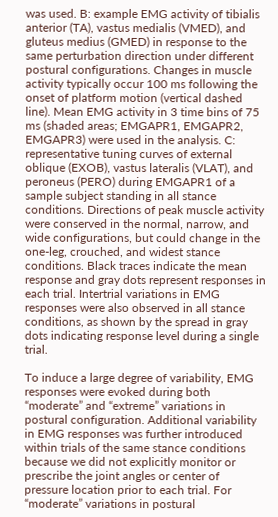was used. B: example EMG activity of tibialis anterior (TA), vastus medialis (VMED), and gluteus medius (GMED) in response to the same perturbation direction under different postural configurations. Changes in muscle activity typically occur 100 ms following the onset of platform motion (vertical dashed line). Mean EMG activity in 3 time bins of 75 ms (shaded areas; EMGAPR1, EMGAPR2, EMGAPR3) were used in the analysis. C: representative tuning curves of external oblique (EXOB), vastus lateralis (VLAT), and peroneus (PERO) during EMGAPR1 of a sample subject standing in all stance conditions. Directions of peak muscle activity were conserved in the normal, narrow, and wide configurations, but could change in the one-leg, crouched, and widest stance conditions. Black traces indicate the mean response and gray dots represent responses in each trial. Intertrial variations in EMG responses were also observed in all stance conditions, as shown by the spread in gray dots indicating response level during a single trial.

To induce a large degree of variability, EMG responses were evoked during both “moderate” and “extreme” variations in postural configuration. Additional variability in EMG responses was further introduced within trials of the same stance conditions because we did not explicitly monitor or prescribe the joint angles or center of pressure location prior to each trial. For “moderate” variations in postural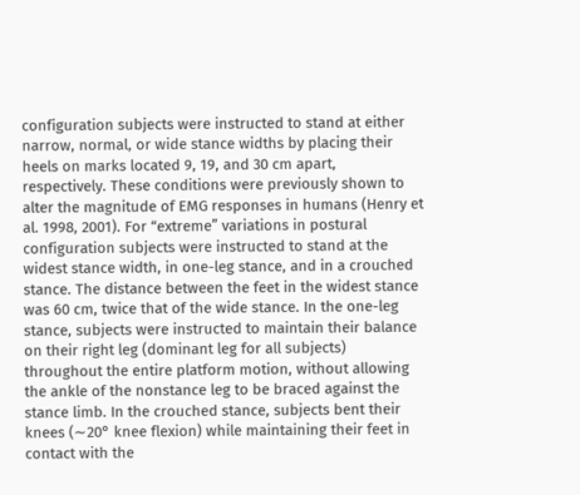configuration subjects were instructed to stand at either narrow, normal, or wide stance widths by placing their heels on marks located 9, 19, and 30 cm apart, respectively. These conditions were previously shown to alter the magnitude of EMG responses in humans (Henry et al. 1998, 2001). For “extreme” variations in postural configuration subjects were instructed to stand at the widest stance width, in one-leg stance, and in a crouched stance. The distance between the feet in the widest stance was 60 cm, twice that of the wide stance. In the one-leg stance, subjects were instructed to maintain their balance on their right leg (dominant leg for all subjects) throughout the entire platform motion, without allowing the ankle of the nonstance leg to be braced against the stance limb. In the crouched stance, subjects bent their knees (∼20° knee flexion) while maintaining their feet in contact with the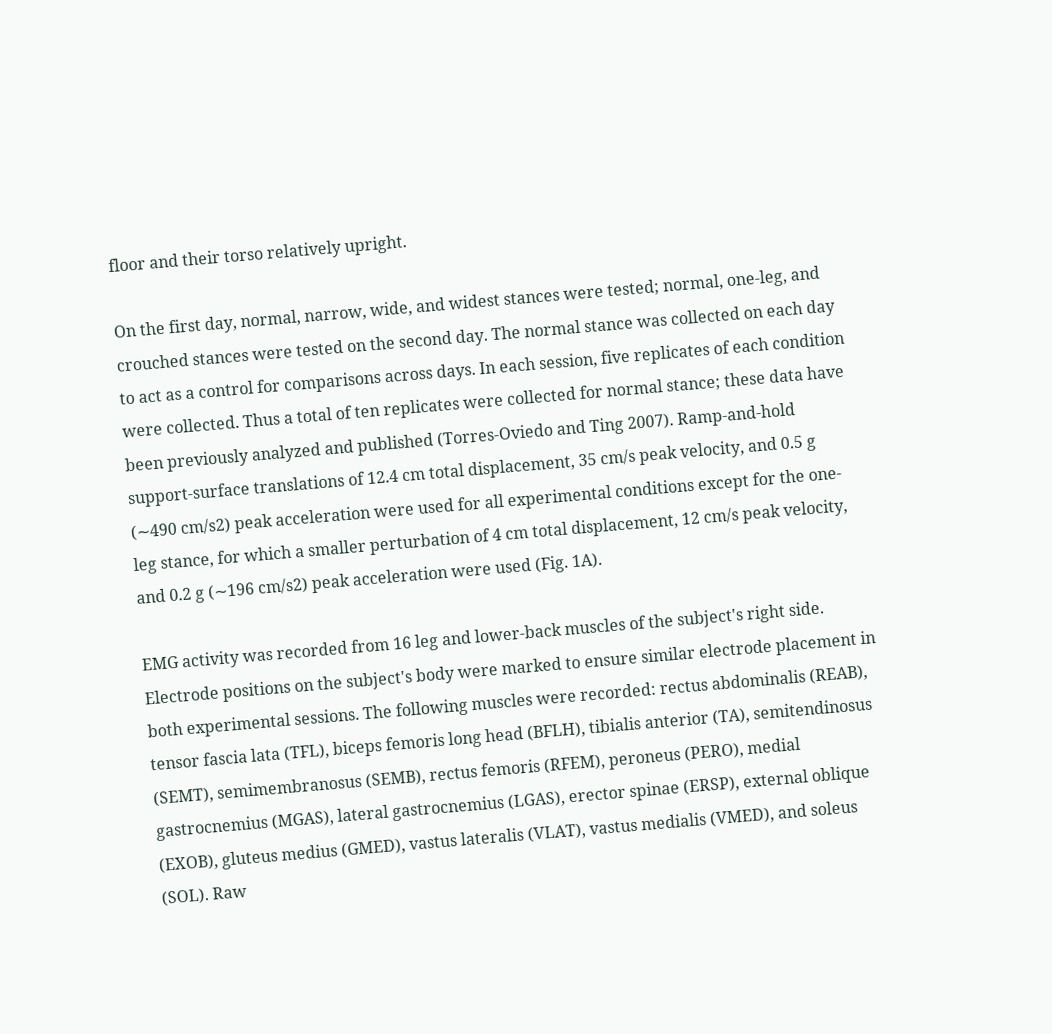floor and their torso relatively upright.

On the first day, normal, narrow, wide, and widest stances were tested; normal, one-leg, and crouched stances were tested on the second day. The normal stance was collected on each day to act as a control for comparisons across days. In each session, five replicates of each condition were collected. Thus a total of ten replicates were collected for normal stance; these data have been previously analyzed and published (Torres-Oviedo and Ting 2007). Ramp-and-hold support-surface translations of 12.4 cm total displacement, 35 cm/s peak velocity, and 0.5 g (∼490 cm/s2) peak acceleration were used for all experimental conditions except for the one-leg stance, for which a smaller perturbation of 4 cm total displacement, 12 cm/s peak velocity, and 0.2 g (∼196 cm/s2) peak acceleration were used (Fig. 1A).

EMG activity was recorded from 16 leg and lower-back muscles of the subject's right side. Electrode positions on the subject's body were marked to ensure similar electrode placement in both experimental sessions. The following muscles were recorded: rectus abdominalis (REAB), tensor fascia lata (TFL), biceps femoris long head (BFLH), tibialis anterior (TA), semitendinosus (SEMT), semimembranosus (SEMB), rectus femoris (RFEM), peroneus (PERO), medial gastrocnemius (MGAS), lateral gastrocnemius (LGAS), erector spinae (ERSP), external oblique (EXOB), gluteus medius (GMED), vastus lateralis (VLAT), vastus medialis (VMED), and soleus (SOL). Raw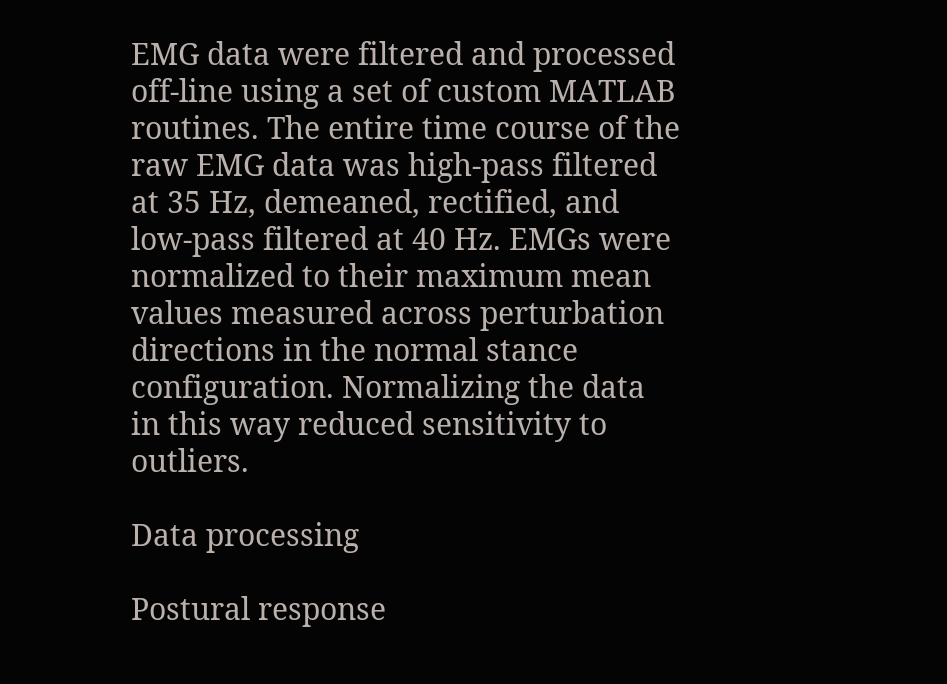EMG data were filtered and processed off-line using a set of custom MATLAB routines. The entire time course of the raw EMG data was high-pass filtered at 35 Hz, demeaned, rectified, and low-pass filtered at 40 Hz. EMGs were normalized to their maximum mean values measured across perturbation directions in the normal stance configuration. Normalizing the data in this way reduced sensitivity to outliers.

Data processing

Postural response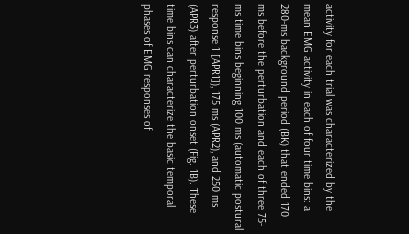activity for each trial was characterized by the mean EMG activity in each of four time bins: a 280-ms background period (BK) that ended 170 ms before the perturbation and each of three 75-ms time bins beginning 100 ms (automatic postural response 1 [APR1]), 175 ms (APR2), and 250 ms (APR3) after perturbation onset (Fig. 1B). These time bins can characterize the basic temporal phases of EMG responses of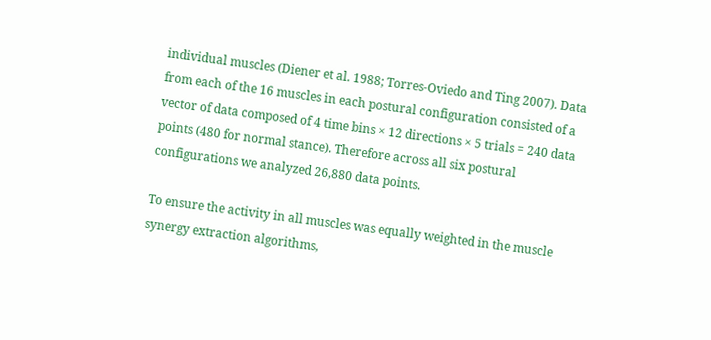individual muscles (Diener et al. 1988; Torres-Oviedo and Ting 2007). Data from each of the 16 muscles in each postural configuration consisted of a vector of data composed of 4 time bins × 12 directions × 5 trials = 240 data points (480 for normal stance). Therefore across all six postural configurations we analyzed 26,880 data points.

To ensure the activity in all muscles was equally weighted in the muscle synergy extraction algorithms,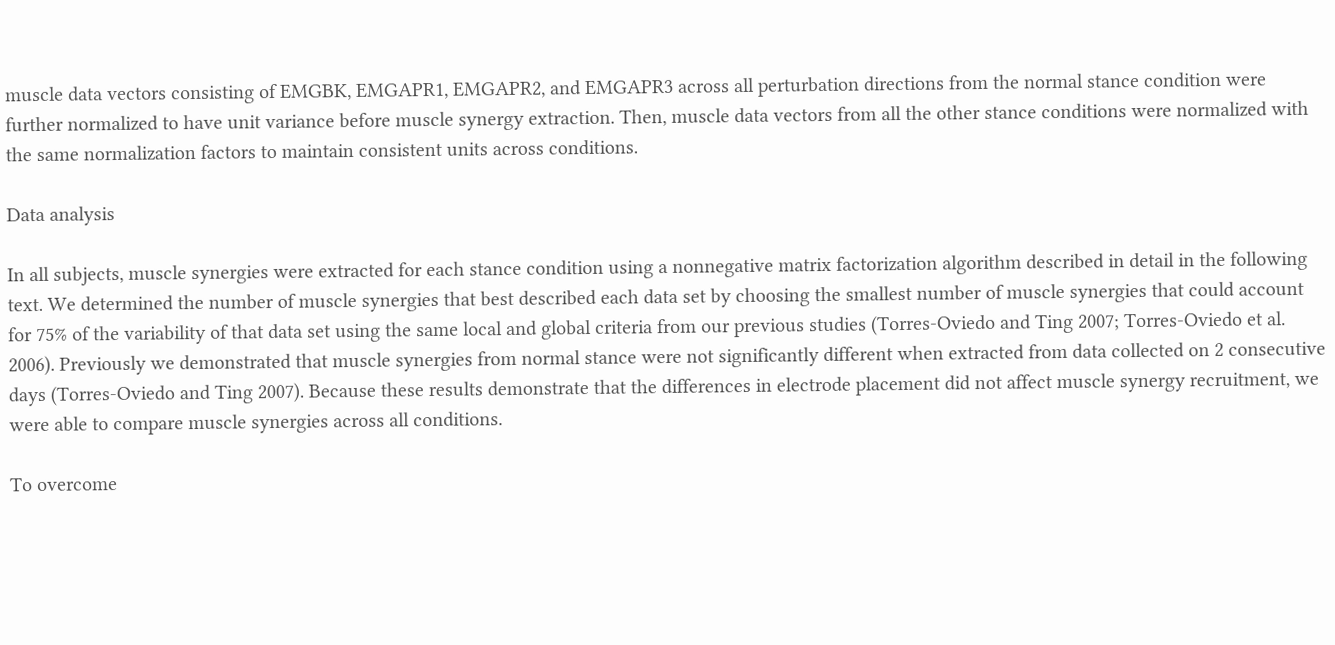muscle data vectors consisting of EMGBK, EMGAPR1, EMGAPR2, and EMGAPR3 across all perturbation directions from the normal stance condition were further normalized to have unit variance before muscle synergy extraction. Then, muscle data vectors from all the other stance conditions were normalized with the same normalization factors to maintain consistent units across conditions.

Data analysis

In all subjects, muscle synergies were extracted for each stance condition using a nonnegative matrix factorization algorithm described in detail in the following text. We determined the number of muscle synergies that best described each data set by choosing the smallest number of muscle synergies that could account for 75% of the variability of that data set using the same local and global criteria from our previous studies (Torres-Oviedo and Ting 2007; Torres-Oviedo et al. 2006). Previously we demonstrated that muscle synergies from normal stance were not significantly different when extracted from data collected on 2 consecutive days (Torres-Oviedo and Ting 2007). Because these results demonstrate that the differences in electrode placement did not affect muscle synergy recruitment, we were able to compare muscle synergies across all conditions.

To overcome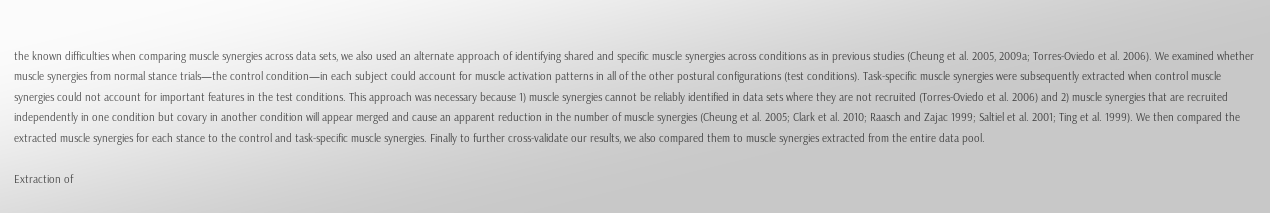the known difficulties when comparing muscle synergies across data sets, we also used an alternate approach of identifying shared and specific muscle synergies across conditions as in previous studies (Cheung et al. 2005, 2009a; Torres-Oviedo et al. 2006). We examined whether muscle synergies from normal stance trials—the control condition—in each subject could account for muscle activation patterns in all of the other postural configurations (test conditions). Task-specific muscle synergies were subsequently extracted when control muscle synergies could not account for important features in the test conditions. This approach was necessary because 1) muscle synergies cannot be reliably identified in data sets where they are not recruited (Torres-Oviedo et al. 2006) and 2) muscle synergies that are recruited independently in one condition but covary in another condition will appear merged and cause an apparent reduction in the number of muscle synergies (Cheung et al. 2005; Clark et al. 2010; Raasch and Zajac 1999; Saltiel et al. 2001; Ting et al. 1999). We then compared the extracted muscle synergies for each stance to the control and task-specific muscle synergies. Finally to further cross-validate our results, we also compared them to muscle synergies extracted from the entire data pool.

Extraction of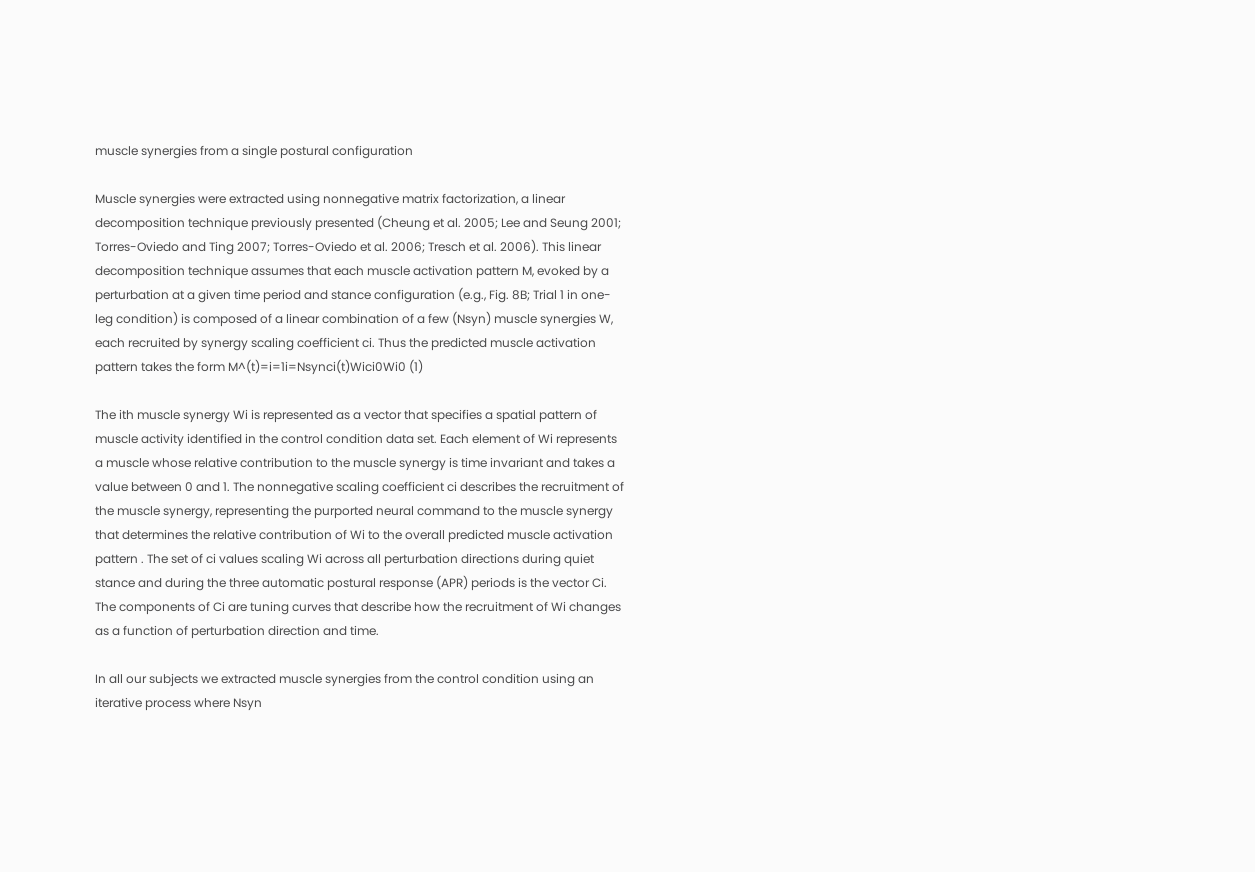muscle synergies from a single postural configuration

Muscle synergies were extracted using nonnegative matrix factorization, a linear decomposition technique previously presented (Cheung et al. 2005; Lee and Seung 2001; Torres-Oviedo and Ting 2007; Torres-Oviedo et al. 2006; Tresch et al. 2006). This linear decomposition technique assumes that each muscle activation pattern M, evoked by a perturbation at a given time period and stance configuration (e.g., Fig. 8B; Trial 1 in one-leg condition) is composed of a linear combination of a few (Nsyn) muscle synergies W, each recruited by synergy scaling coefficient ci. Thus the predicted muscle activation pattern takes the form M^(t)=i=1i=Nsynci(t)Wici0Wi0 (1)

The ith muscle synergy Wi is represented as a vector that specifies a spatial pattern of muscle activity identified in the control condition data set. Each element of Wi represents a muscle whose relative contribution to the muscle synergy is time invariant and takes a value between 0 and 1. The nonnegative scaling coefficient ci describes the recruitment of the muscle synergy, representing the purported neural command to the muscle synergy that determines the relative contribution of Wi to the overall predicted muscle activation pattern . The set of ci values scaling Wi across all perturbation directions during quiet stance and during the three automatic postural response (APR) periods is the vector Ci. The components of Ci are tuning curves that describe how the recruitment of Wi changes as a function of perturbation direction and time.

In all our subjects we extracted muscle synergies from the control condition using an iterative process where Nsyn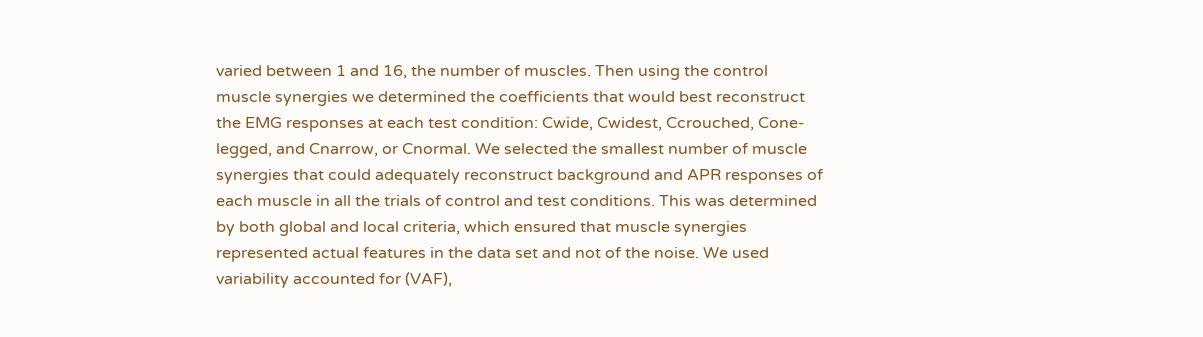varied between 1 and 16, the number of muscles. Then using the control muscle synergies we determined the coefficients that would best reconstruct the EMG responses at each test condition: Cwide, Cwidest, Ccrouched, Cone-legged, and Cnarrow, or Cnormal. We selected the smallest number of muscle synergies that could adequately reconstruct background and APR responses of each muscle in all the trials of control and test conditions. This was determined by both global and local criteria, which ensured that muscle synergies represented actual features in the data set and not of the noise. We used variability accounted for (VAF),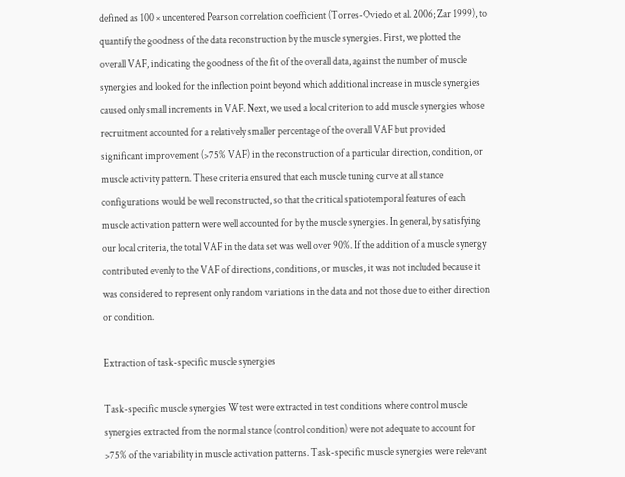defined as 100 × uncentered Pearson correlation coefficient (Torres-Oviedo et al. 2006; Zar 1999), to quantify the goodness of the data reconstruction by the muscle synergies. First, we plotted the overall VAF, indicating the goodness of the fit of the overall data, against the number of muscle synergies and looked for the inflection point beyond which additional increase in muscle synergies caused only small increments in VAF. Next, we used a local criterion to add muscle synergies whose recruitment accounted for a relatively smaller percentage of the overall VAF but provided significant improvement (>75% VAF) in the reconstruction of a particular direction, condition, or muscle activity pattern. These criteria ensured that each muscle tuning curve at all stance configurations would be well reconstructed, so that the critical spatiotemporal features of each muscle activation pattern were well accounted for by the muscle synergies. In general, by satisfying our local criteria, the total VAF in the data set was well over 90%. If the addition of a muscle synergy contributed evenly to the VAF of directions, conditions, or muscles, it was not included because it was considered to represent only random variations in the data and not those due to either direction or condition.

Extraction of task-specific muscle synergies

Task-specific muscle synergies Wtest were extracted in test conditions where control muscle synergies extracted from the normal stance (control condition) were not adequate to account for >75% of the variability in muscle activation patterns. Task-specific muscle synergies were relevant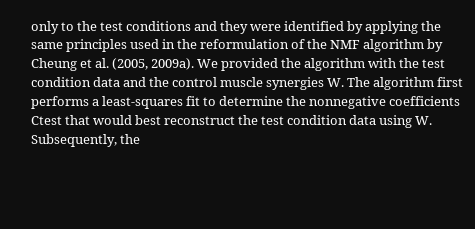only to the test conditions and they were identified by applying the same principles used in the reformulation of the NMF algorithm by Cheung et al. (2005, 2009a). We provided the algorithm with the test condition data and the control muscle synergies W. The algorithm first performs a least-squares fit to determine the nonnegative coefficients Ctest that would best reconstruct the test condition data using W. Subsequently, the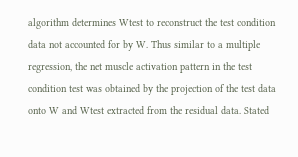algorithm determines Wtest to reconstruct the test condition data not accounted for by W. Thus similar to a multiple regression, the net muscle activation pattern in the test condition test was obtained by the projection of the test data onto W and Wtest extracted from the residual data. Stated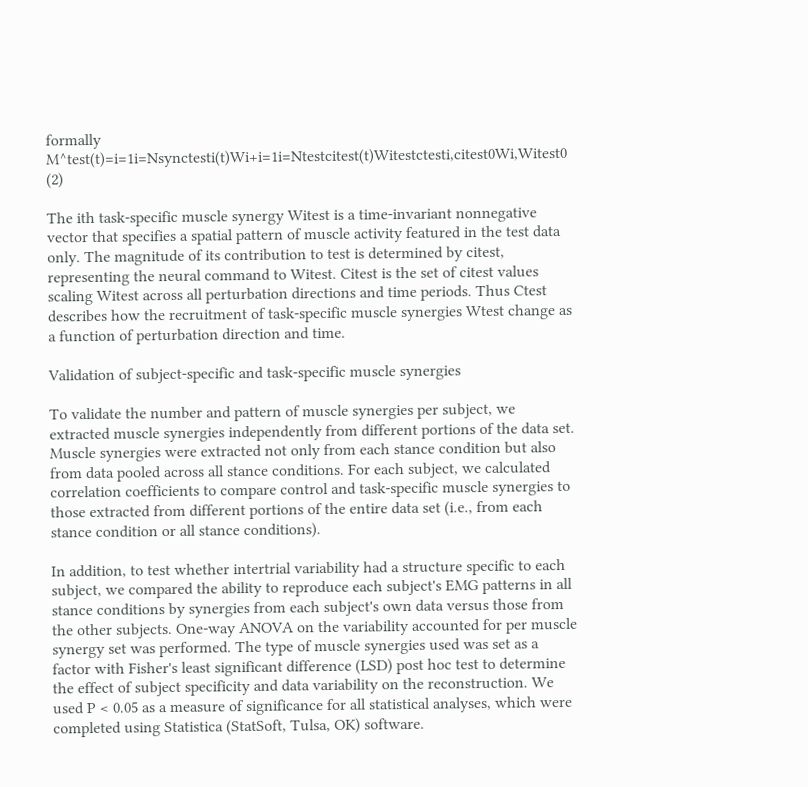formally M^test(t)=i=1i=Nsynctesti(t)Wi+i=1i=Ntestcitest(t)Witestctesti,citest0Wi,Witest0 (2)

The ith task-specific muscle synergy Witest is a time-invariant nonnegative vector that specifies a spatial pattern of muscle activity featured in the test data only. The magnitude of its contribution to test is determined by citest, representing the neural command to Witest. Citest is the set of citest values scaling Witest across all perturbation directions and time periods. Thus Ctest describes how the recruitment of task-specific muscle synergies Wtest change as a function of perturbation direction and time.

Validation of subject-specific and task-specific muscle synergies

To validate the number and pattern of muscle synergies per subject, we extracted muscle synergies independently from different portions of the data set. Muscle synergies were extracted not only from each stance condition but also from data pooled across all stance conditions. For each subject, we calculated correlation coefficients to compare control and task-specific muscle synergies to those extracted from different portions of the entire data set (i.e., from each stance condition or all stance conditions).

In addition, to test whether intertrial variability had a structure specific to each subject, we compared the ability to reproduce each subject's EMG patterns in all stance conditions by synergies from each subject's own data versus those from the other subjects. One-way ANOVA on the variability accounted for per muscle synergy set was performed. The type of muscle synergies used was set as a factor with Fisher's least significant difference (LSD) post hoc test to determine the effect of subject specificity and data variability on the reconstruction. We used P < 0.05 as a measure of significance for all statistical analyses, which were completed using Statistica (StatSoft, Tulsa, OK) software.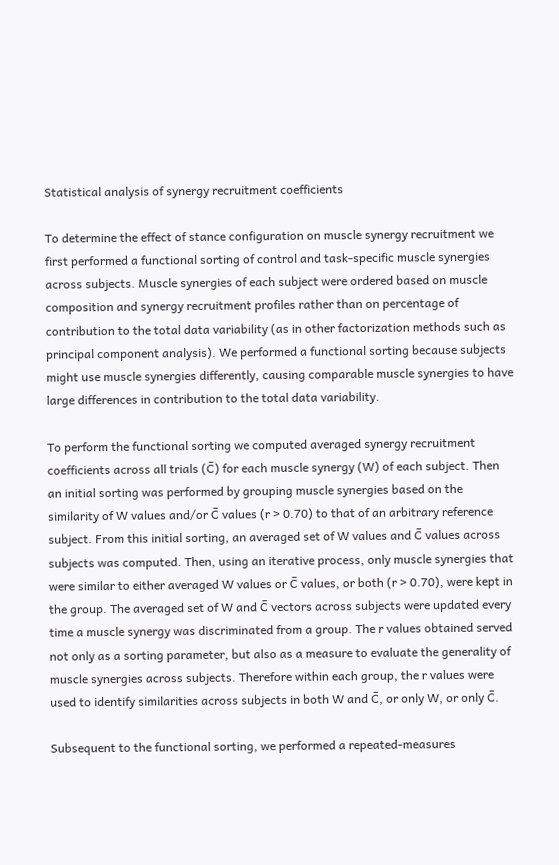Statistical analysis of synergy recruitment coefficients

To determine the effect of stance configuration on muscle synergy recruitment we first performed a functional sorting of control and task-specific muscle synergies across subjects. Muscle synergies of each subject were ordered based on muscle composition and synergy recruitment profiles rather than on percentage of contribution to the total data variability (as in other factorization methods such as principal component analysis). We performed a functional sorting because subjects might use muscle synergies differently, causing comparable muscle synergies to have large differences in contribution to the total data variability.

To perform the functional sorting we computed averaged synergy recruitment coefficients across all trials (C̄) for each muscle synergy (W) of each subject. Then an initial sorting was performed by grouping muscle synergies based on the similarity of W values and/or C̄ values (r > 0.70) to that of an arbitrary reference subject. From this initial sorting, an averaged set of W values and C̄ values across subjects was computed. Then, using an iterative process, only muscle synergies that were similar to either averaged W values or C̄ values, or both (r > 0.70), were kept in the group. The averaged set of W and C̄ vectors across subjects were updated every time a muscle synergy was discriminated from a group. The r values obtained served not only as a sorting parameter, but also as a measure to evaluate the generality of muscle synergies across subjects. Therefore within each group, the r values were used to identify similarities across subjects in both W and C̄, or only W, or only C̄.

Subsequent to the functional sorting, we performed a repeated-measures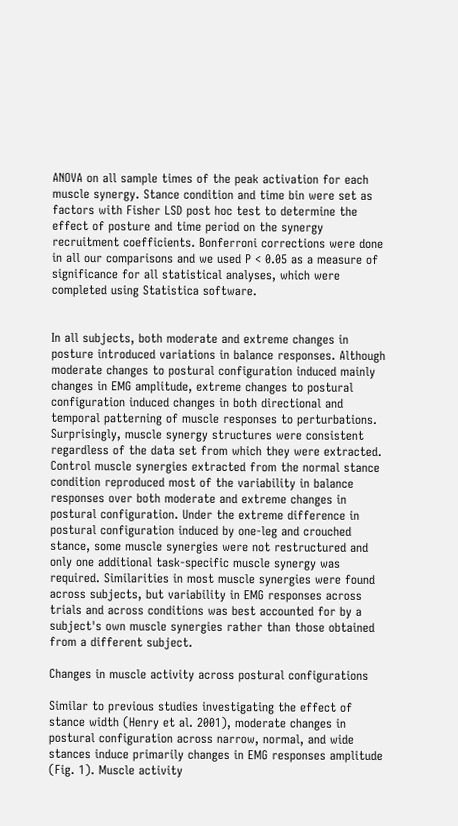ANOVA on all sample times of the peak activation for each muscle synergy. Stance condition and time bin were set as factors with Fisher LSD post hoc test to determine the effect of posture and time period on the synergy recruitment coefficients. Bonferroni corrections were done in all our comparisons and we used P < 0.05 as a measure of significance for all statistical analyses, which were completed using Statistica software.


In all subjects, both moderate and extreme changes in posture introduced variations in balance responses. Although moderate changes to postural configuration induced mainly changes in EMG amplitude, extreme changes to postural configuration induced changes in both directional and temporal patterning of muscle responses to perturbations. Surprisingly, muscle synergy structures were consistent regardless of the data set from which they were extracted. Control muscle synergies extracted from the normal stance condition reproduced most of the variability in balance responses over both moderate and extreme changes in postural configuration. Under the extreme difference in postural configuration induced by one-leg and crouched stance, some muscle synergies were not restructured and only one additional task-specific muscle synergy was required. Similarities in most muscle synergies were found across subjects, but variability in EMG responses across trials and across conditions was best accounted for by a subject's own muscle synergies rather than those obtained from a different subject.

Changes in muscle activity across postural configurations

Similar to previous studies investigating the effect of stance width (Henry et al. 2001), moderate changes in postural configuration across narrow, normal, and wide stances induce primarily changes in EMG responses amplitude (Fig. 1). Muscle activity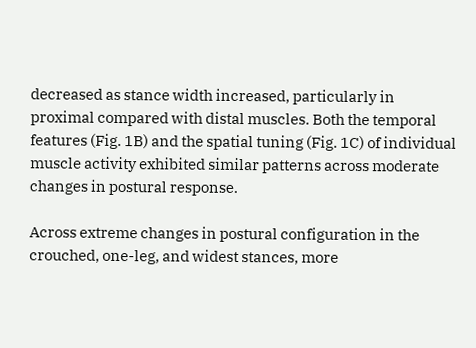decreased as stance width increased, particularly in proximal compared with distal muscles. Both the temporal features (Fig. 1B) and the spatial tuning (Fig. 1C) of individual muscle activity exhibited similar patterns across moderate changes in postural response.

Across extreme changes in postural configuration in the crouched, one-leg, and widest stances, more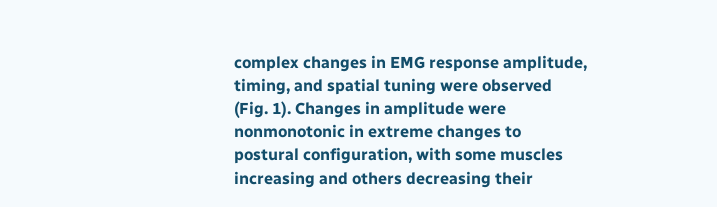complex changes in EMG response amplitude, timing, and spatial tuning were observed (Fig. 1). Changes in amplitude were nonmonotonic in extreme changes to postural configuration, with some muscles increasing and others decreasing their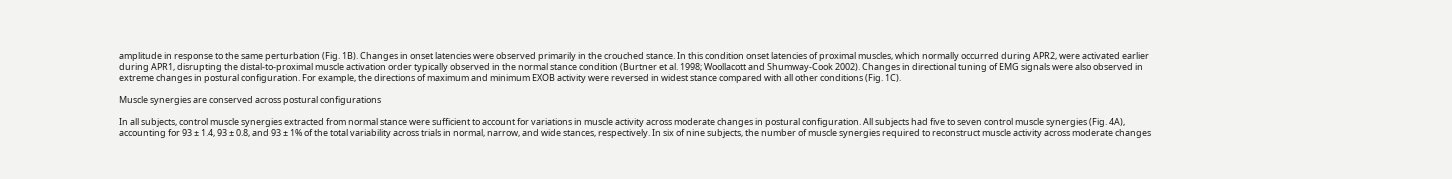amplitude in response to the same perturbation (Fig. 1B). Changes in onset latencies were observed primarily in the crouched stance. In this condition onset latencies of proximal muscles, which normally occurred during APR2, were activated earlier during APR1, disrupting the distal-to-proximal muscle activation order typically observed in the normal stance condition (Burtner et al. 1998; Woollacott and Shumway-Cook 2002). Changes in directional tuning of EMG signals were also observed in extreme changes in postural configuration. For example, the directions of maximum and minimum EXOB activity were reversed in widest stance compared with all other conditions (Fig. 1C).

Muscle synergies are conserved across postural configurations

In all subjects, control muscle synergies extracted from normal stance were sufficient to account for variations in muscle activity across moderate changes in postural configuration. All subjects had five to seven control muscle synergies (Fig. 4A), accounting for 93 ± 1.4, 93 ± 0.8, and 93 ± 1% of the total variability across trials in normal, narrow, and wide stances, respectively. In six of nine subjects, the number of muscle synergies required to reconstruct muscle activity across moderate changes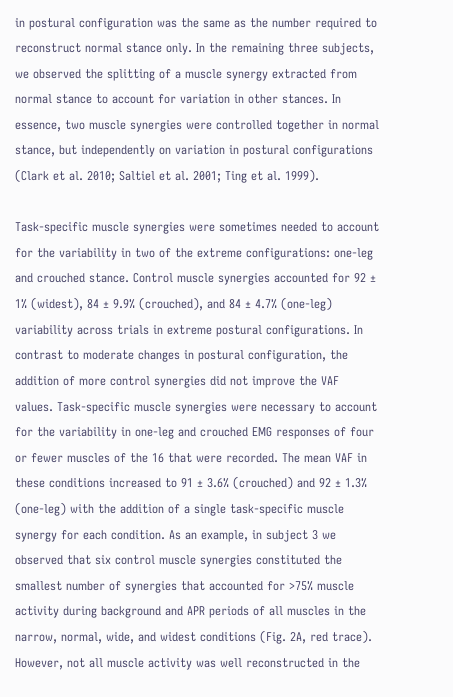in postural configuration was the same as the number required to reconstruct normal stance only. In the remaining three subjects, we observed the splitting of a muscle synergy extracted from normal stance to account for variation in other stances. In essence, two muscle synergies were controlled together in normal stance, but independently on variation in postural configurations (Clark et al. 2010; Saltiel et al. 2001; Ting et al. 1999).

Task-specific muscle synergies were sometimes needed to account for the variability in two of the extreme configurations: one-leg and crouched stance. Control muscle synergies accounted for 92 ± 1% (widest), 84 ± 9.9% (crouched), and 84 ± 4.7% (one-leg) variability across trials in extreme postural configurations. In contrast to moderate changes in postural configuration, the addition of more control synergies did not improve the VAF values. Task-specific muscle synergies were necessary to account for the variability in one-leg and crouched EMG responses of four or fewer muscles of the 16 that were recorded. The mean VAF in these conditions increased to 91 ± 3.6% (crouched) and 92 ± 1.3% (one-leg) with the addition of a single task-specific muscle synergy for each condition. As an example, in subject 3 we observed that six control muscle synergies constituted the smallest number of synergies that accounted for >75% muscle activity during background and APR periods of all muscles in the narrow, normal, wide, and widest conditions (Fig. 2A, red trace). However, not all muscle activity was well reconstructed in the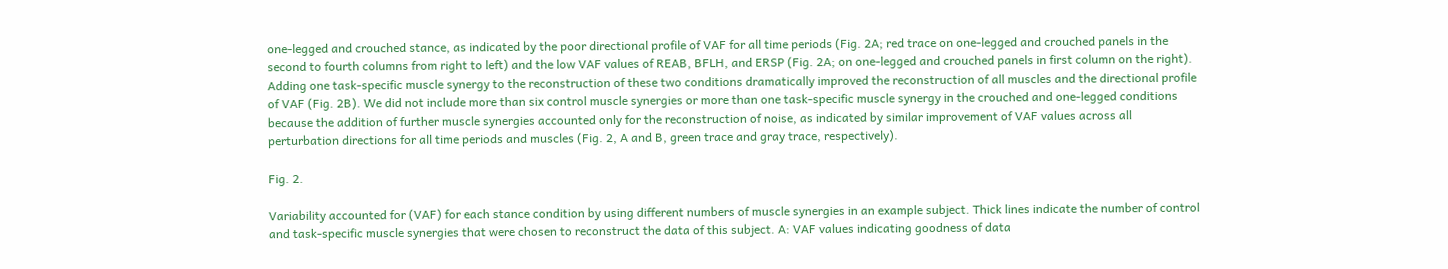one-legged and crouched stance, as indicated by the poor directional profile of VAF for all time periods (Fig. 2A; red trace on one-legged and crouched panels in the second to fourth columns from right to left) and the low VAF values of REAB, BFLH, and ERSP (Fig. 2A; on one-legged and crouched panels in first column on the right). Adding one task-specific muscle synergy to the reconstruction of these two conditions dramatically improved the reconstruction of all muscles and the directional profile of VAF (Fig. 2B). We did not include more than six control muscle synergies or more than one task-specific muscle synergy in the crouched and one-legged conditions because the addition of further muscle synergies accounted only for the reconstruction of noise, as indicated by similar improvement of VAF values across all perturbation directions for all time periods and muscles (Fig. 2, A and B, green trace and gray trace, respectively).

Fig. 2.

Variability accounted for (VAF) for each stance condition by using different numbers of muscle synergies in an example subject. Thick lines indicate the number of control and task-specific muscle synergies that were chosen to reconstruct the data of this subject. A: VAF values indicating goodness of data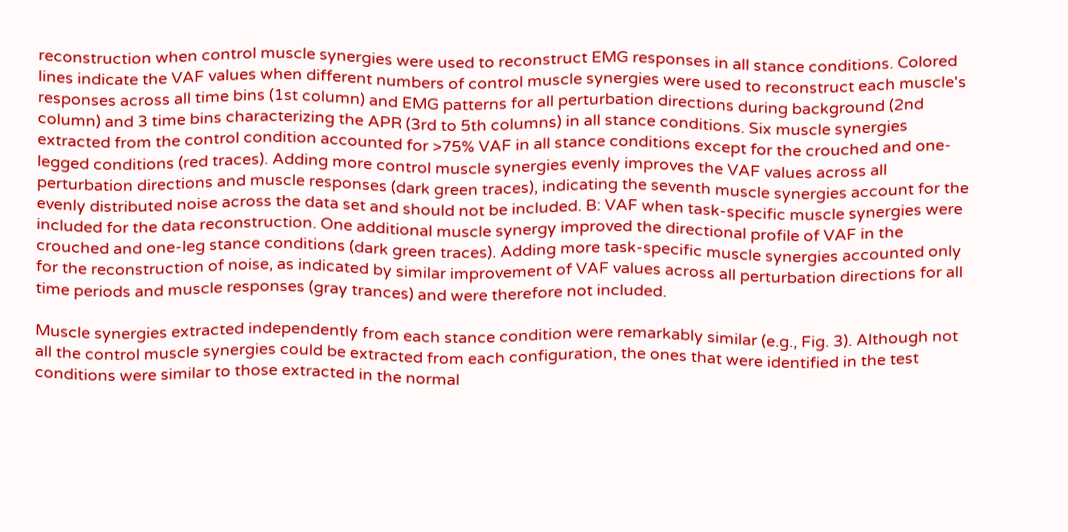reconstruction when control muscle synergies were used to reconstruct EMG responses in all stance conditions. Colored lines indicate the VAF values when different numbers of control muscle synergies were used to reconstruct each muscle's responses across all time bins (1st column) and EMG patterns for all perturbation directions during background (2nd column) and 3 time bins characterizing the APR (3rd to 5th columns) in all stance conditions. Six muscle synergies extracted from the control condition accounted for >75% VAF in all stance conditions except for the crouched and one-legged conditions (red traces). Adding more control muscle synergies evenly improves the VAF values across all perturbation directions and muscle responses (dark green traces), indicating the seventh muscle synergies account for the evenly distributed noise across the data set and should not be included. B: VAF when task-specific muscle synergies were included for the data reconstruction. One additional muscle synergy improved the directional profile of VAF in the crouched and one-leg stance conditions (dark green traces). Adding more task-specific muscle synergies accounted only for the reconstruction of noise, as indicated by similar improvement of VAF values across all perturbation directions for all time periods and muscle responses (gray trances) and were therefore not included.

Muscle synergies extracted independently from each stance condition were remarkably similar (e.g., Fig. 3). Although not all the control muscle synergies could be extracted from each configuration, the ones that were identified in the test conditions were similar to those extracted in the normal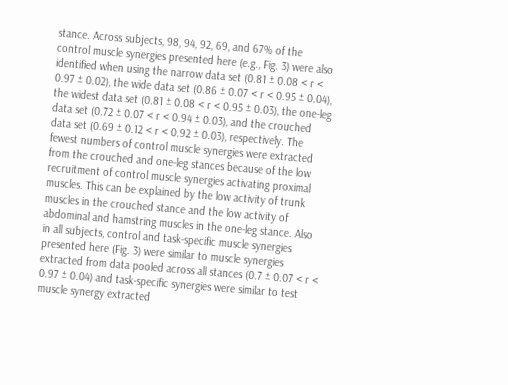stance. Across subjects, 98, 94, 92, 69, and 67% of the control muscle synergies presented here (e.g., Fig. 3) were also identified when using the narrow data set (0.81 ± 0.08 < r < 0.97 ± 0.02), the wide data set (0.86 ± 0.07 < r < 0.95 ± 0.04), the widest data set (0.81 ± 0.08 < r < 0.95 ± 0.03), the one-leg data set (0.72 ± 0.07 < r < 0.94 ± 0.03), and the crouched data set (0.69 ± 0.12 < r < 0.92 ± 0.03), respectively. The fewest numbers of control muscle synergies were extracted from the crouched and one-leg stances because of the low recruitment of control muscle synergies activating proximal muscles. This can be explained by the low activity of trunk muscles in the crouched stance and the low activity of abdominal and hamstring muscles in the one-leg stance. Also in all subjects, control and task-specific muscle synergies presented here (Fig. 3) were similar to muscle synergies extracted from data pooled across all stances (0.7 ± 0.07 < r < 0.97 ± 0.04) and task-specific synergies were similar to test muscle synergy extracted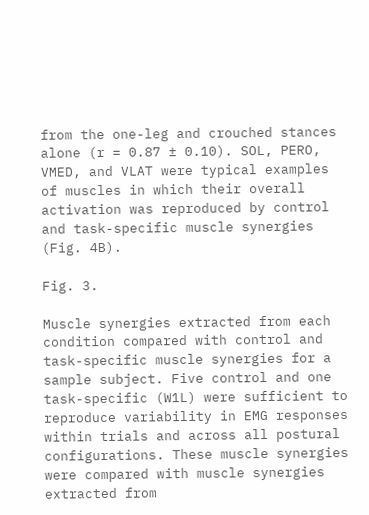from the one-leg and crouched stances alone (r = 0.87 ± 0.10). SOL, PERO, VMED, and VLAT were typical examples of muscles in which their overall activation was reproduced by control and task-specific muscle synergies (Fig. 4B).

Fig. 3.

Muscle synergies extracted from each condition compared with control and task-specific muscle synergies for a sample subject. Five control and one task-specific (W1L) were sufficient to reproduce variability in EMG responses within trials and across all postural configurations. These muscle synergies were compared with muscle synergies extracted from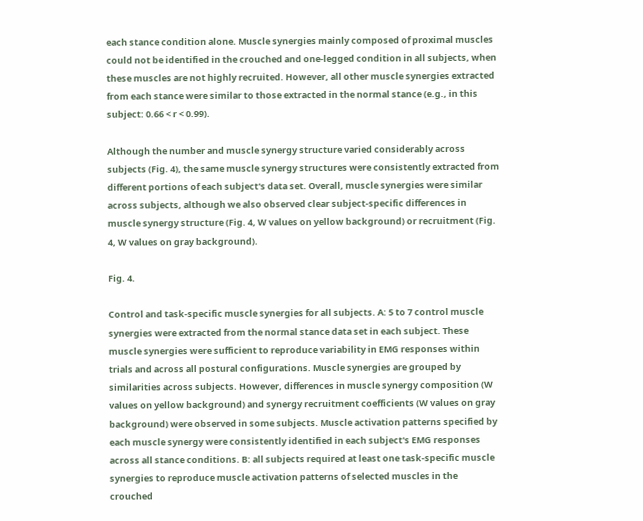each stance condition alone. Muscle synergies mainly composed of proximal muscles could not be identified in the crouched and one-legged condition in all subjects, when these muscles are not highly recruited. However, all other muscle synergies extracted from each stance were similar to those extracted in the normal stance (e.g., in this subject: 0.66 < r < 0.99).

Although the number and muscle synergy structure varied considerably across subjects (Fig. 4), the same muscle synergy structures were consistently extracted from different portions of each subject's data set. Overall, muscle synergies were similar across subjects, although we also observed clear subject-specific differences in muscle synergy structure (Fig. 4, W values on yellow background) or recruitment (Fig. 4, W values on gray background).

Fig. 4.

Control and task-specific muscle synergies for all subjects. A: 5 to 7 control muscle synergies were extracted from the normal stance data set in each subject. These muscle synergies were sufficient to reproduce variability in EMG responses within trials and across all postural configurations. Muscle synergies are grouped by similarities across subjects. However, differences in muscle synergy composition (W values on yellow background) and synergy recruitment coefficients (W values on gray background) were observed in some subjects. Muscle activation patterns specified by each muscle synergy were consistently identified in each subject's EMG responses across all stance conditions. B: all subjects required at least one task-specific muscle synergies to reproduce muscle activation patterns of selected muscles in the crouched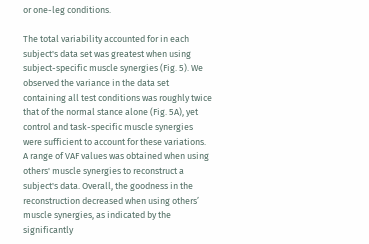or one-leg conditions.

The total variability accounted for in each subject's data set was greatest when using subject-specific muscle synergies (Fig. 5). We observed the variance in the data set containing all test conditions was roughly twice that of the normal stance alone (Fig. 5A), yet control and task-specific muscle synergies were sufficient to account for these variations. A range of VAF values was obtained when using others' muscle synergies to reconstruct a subject's data. Overall, the goodness in the reconstruction decreased when using others’ muscle synergies, as indicated by the significantly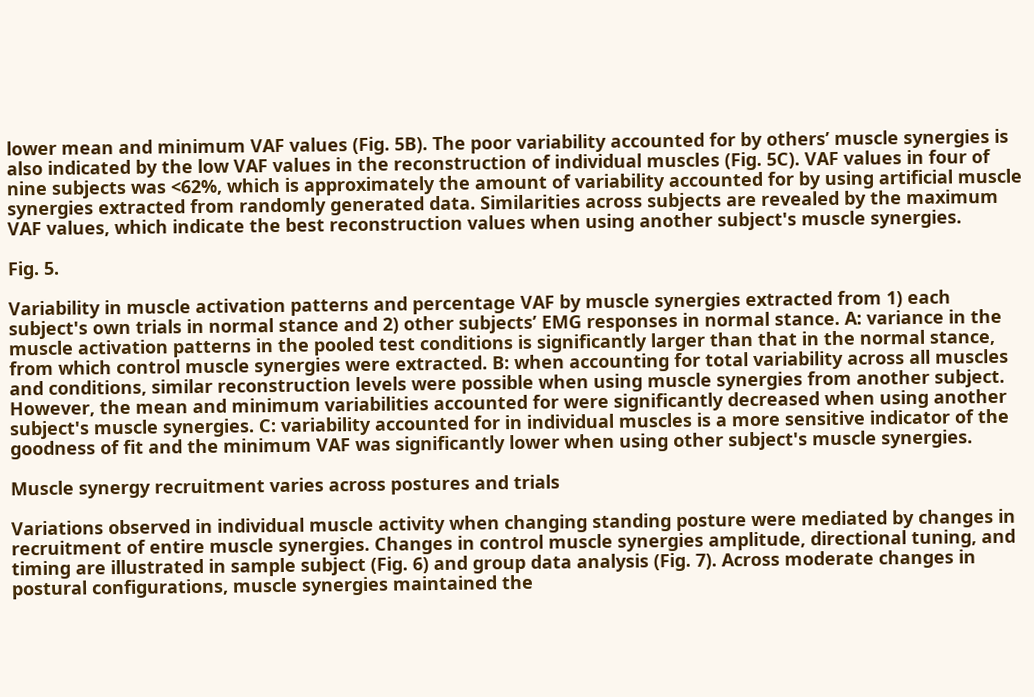lower mean and minimum VAF values (Fig. 5B). The poor variability accounted for by others’ muscle synergies is also indicated by the low VAF values in the reconstruction of individual muscles (Fig. 5C). VAF values in four of nine subjects was <62%, which is approximately the amount of variability accounted for by using artificial muscle synergies extracted from randomly generated data. Similarities across subjects are revealed by the maximum VAF values, which indicate the best reconstruction values when using another subject's muscle synergies.

Fig. 5.

Variability in muscle activation patterns and percentage VAF by muscle synergies extracted from 1) each subject's own trials in normal stance and 2) other subjects’ EMG responses in normal stance. A: variance in the muscle activation patterns in the pooled test conditions is significantly larger than that in the normal stance, from which control muscle synergies were extracted. B: when accounting for total variability across all muscles and conditions, similar reconstruction levels were possible when using muscle synergies from another subject. However, the mean and minimum variabilities accounted for were significantly decreased when using another subject's muscle synergies. C: variability accounted for in individual muscles is a more sensitive indicator of the goodness of fit and the minimum VAF was significantly lower when using other subject's muscle synergies.

Muscle synergy recruitment varies across postures and trials

Variations observed in individual muscle activity when changing standing posture were mediated by changes in recruitment of entire muscle synergies. Changes in control muscle synergies amplitude, directional tuning, and timing are illustrated in sample subject (Fig. 6) and group data analysis (Fig. 7). Across moderate changes in postural configurations, muscle synergies maintained the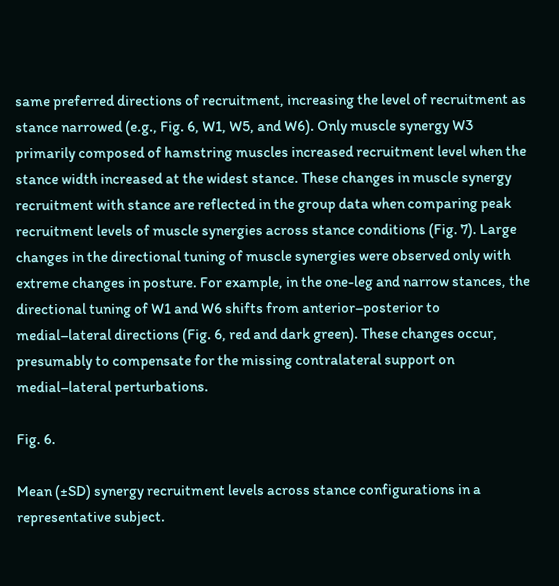same preferred directions of recruitment, increasing the level of recruitment as stance narrowed (e.g., Fig. 6, W1, W5, and W6). Only muscle synergy W3 primarily composed of hamstring muscles increased recruitment level when the stance width increased at the widest stance. These changes in muscle synergy recruitment with stance are reflected in the group data when comparing peak recruitment levels of muscle synergies across stance conditions (Fig. 7). Large changes in the directional tuning of muscle synergies were observed only with extreme changes in posture. For example, in the one-leg and narrow stances, the directional tuning of W1 and W6 shifts from anterior–posterior to medial–lateral directions (Fig. 6, red and dark green). These changes occur, presumably to compensate for the missing contralateral support on medial–lateral perturbations.

Fig. 6.

Mean (±SD) synergy recruitment levels across stance configurations in a representative subject.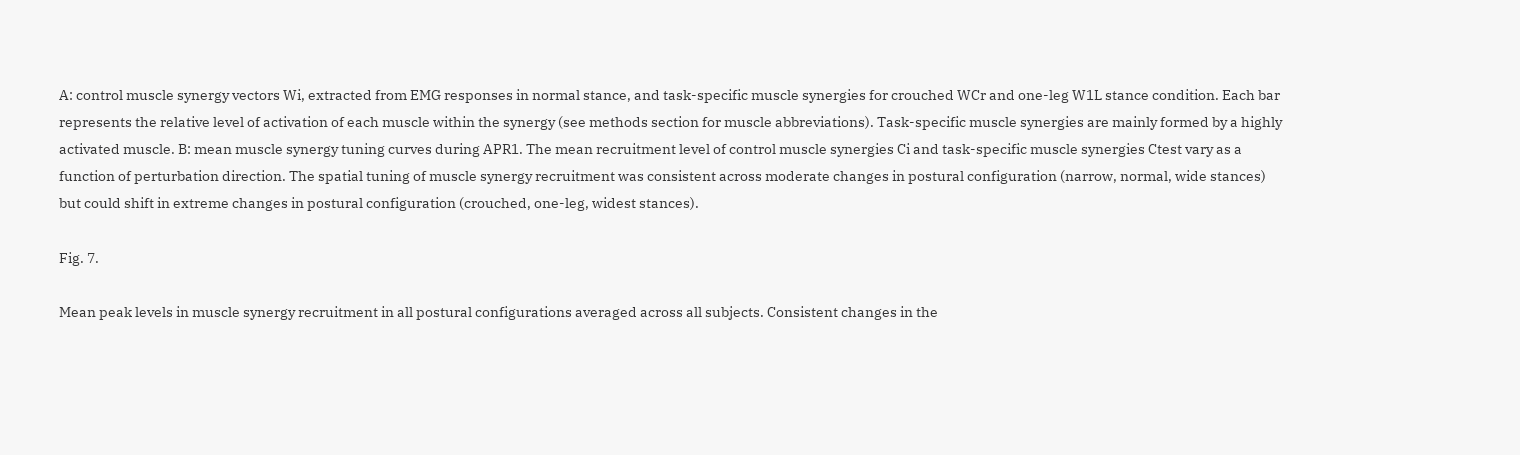A: control muscle synergy vectors Wi, extracted from EMG responses in normal stance, and task-specific muscle synergies for crouched WCr and one-leg W1L stance condition. Each bar represents the relative level of activation of each muscle within the synergy (see methods section for muscle abbreviations). Task-specific muscle synergies are mainly formed by a highly activated muscle. B: mean muscle synergy tuning curves during APR1. The mean recruitment level of control muscle synergies Ci and task-specific muscle synergies Ctest vary as a function of perturbation direction. The spatial tuning of muscle synergy recruitment was consistent across moderate changes in postural configuration (narrow, normal, wide stances) but could shift in extreme changes in postural configuration (crouched, one-leg, widest stances).

Fig. 7.

Mean peak levels in muscle synergy recruitment in all postural configurations averaged across all subjects. Consistent changes in the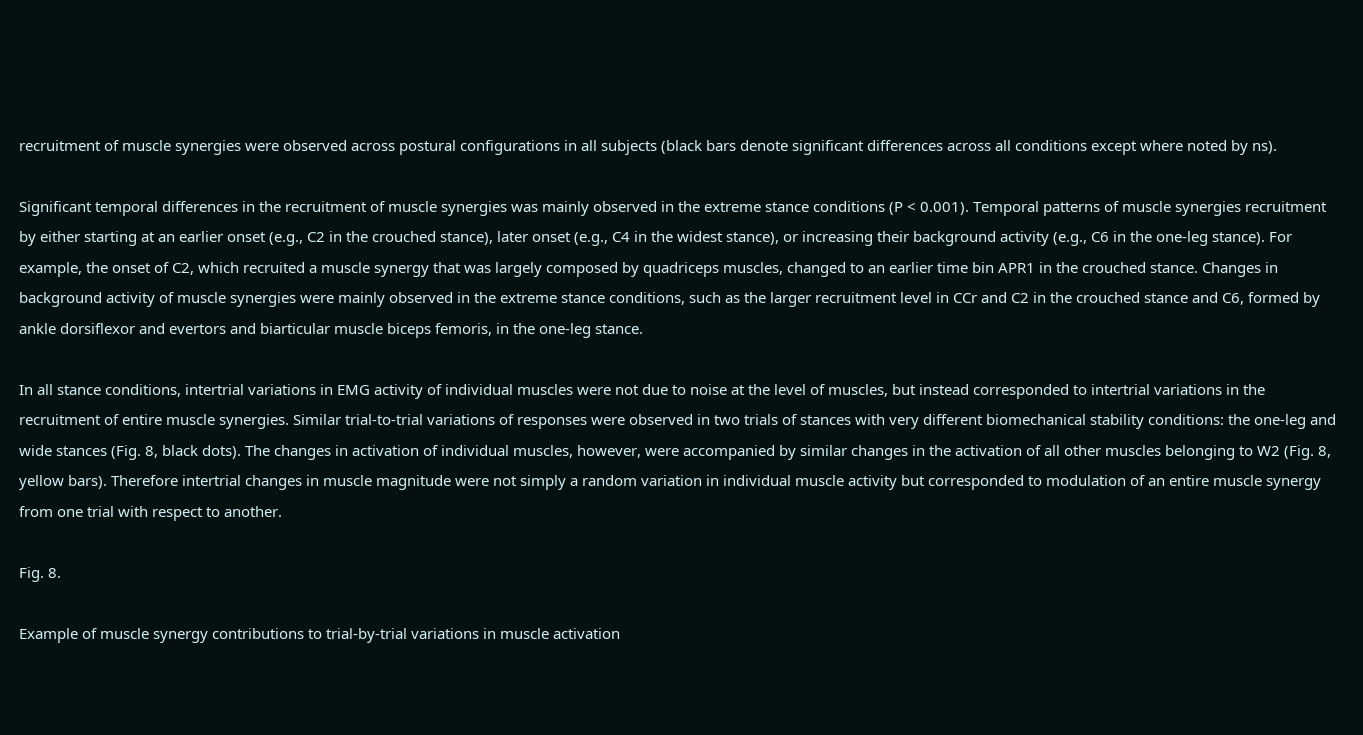recruitment of muscle synergies were observed across postural configurations in all subjects (black bars denote significant differences across all conditions except where noted by ns).

Significant temporal differences in the recruitment of muscle synergies was mainly observed in the extreme stance conditions (P < 0.001). Temporal patterns of muscle synergies recruitment by either starting at an earlier onset (e.g., C2 in the crouched stance), later onset (e.g., C4 in the widest stance), or increasing their background activity (e.g., C6 in the one-leg stance). For example, the onset of C2, which recruited a muscle synergy that was largely composed by quadriceps muscles, changed to an earlier time bin APR1 in the crouched stance. Changes in background activity of muscle synergies were mainly observed in the extreme stance conditions, such as the larger recruitment level in CCr and C2 in the crouched stance and C6, formed by ankle dorsiflexor and evertors and biarticular muscle biceps femoris, in the one-leg stance.

In all stance conditions, intertrial variations in EMG activity of individual muscles were not due to noise at the level of muscles, but instead corresponded to intertrial variations in the recruitment of entire muscle synergies. Similar trial-to-trial variations of responses were observed in two trials of stances with very different biomechanical stability conditions: the one-leg and wide stances (Fig. 8, black dots). The changes in activation of individual muscles, however, were accompanied by similar changes in the activation of all other muscles belonging to W2 (Fig. 8, yellow bars). Therefore intertrial changes in muscle magnitude were not simply a random variation in individual muscle activity but corresponded to modulation of an entire muscle synergy from one trial with respect to another.

Fig. 8.

Example of muscle synergy contributions to trial-by-trial variations in muscle activation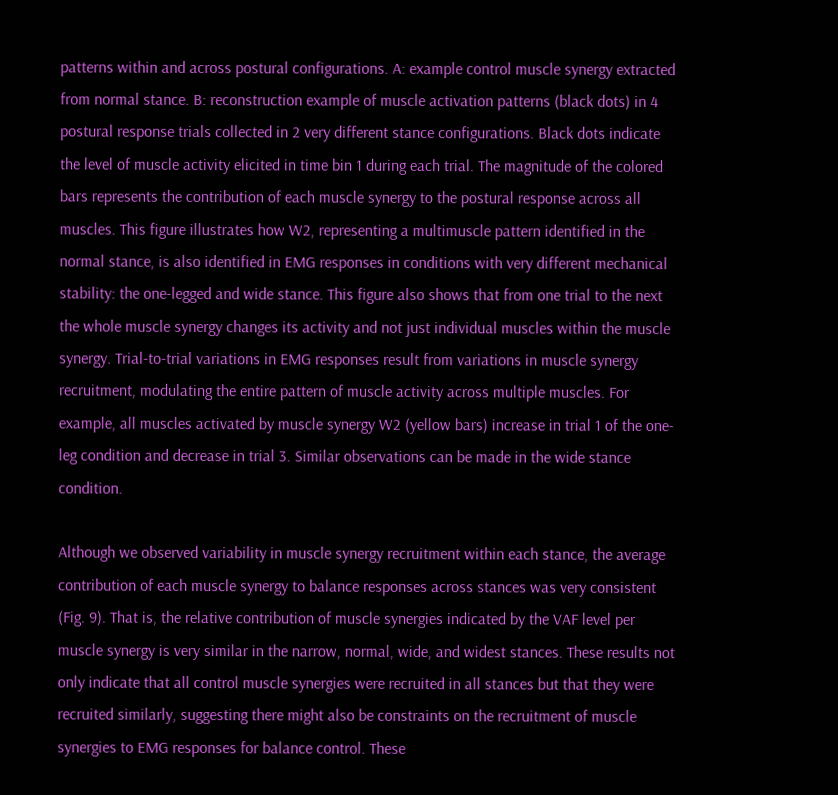patterns within and across postural configurations. A: example control muscle synergy extracted from normal stance. B: reconstruction example of muscle activation patterns (black dots) in 4 postural response trials collected in 2 very different stance configurations. Black dots indicate the level of muscle activity elicited in time bin 1 during each trial. The magnitude of the colored bars represents the contribution of each muscle synergy to the postural response across all muscles. This figure illustrates how W2, representing a multimuscle pattern identified in the normal stance, is also identified in EMG responses in conditions with very different mechanical stability: the one-legged and wide stance. This figure also shows that from one trial to the next the whole muscle synergy changes its activity and not just individual muscles within the muscle synergy. Trial-to-trial variations in EMG responses result from variations in muscle synergy recruitment, modulating the entire pattern of muscle activity across multiple muscles. For example, all muscles activated by muscle synergy W2 (yellow bars) increase in trial 1 of the one-leg condition and decrease in trial 3. Similar observations can be made in the wide stance condition.

Although we observed variability in muscle synergy recruitment within each stance, the average contribution of each muscle synergy to balance responses across stances was very consistent (Fig. 9). That is, the relative contribution of muscle synergies indicated by the VAF level per muscle synergy is very similar in the narrow, normal, wide, and widest stances. These results not only indicate that all control muscle synergies were recruited in all stances but that they were recruited similarly, suggesting there might also be constraints on the recruitment of muscle synergies to EMG responses for balance control. These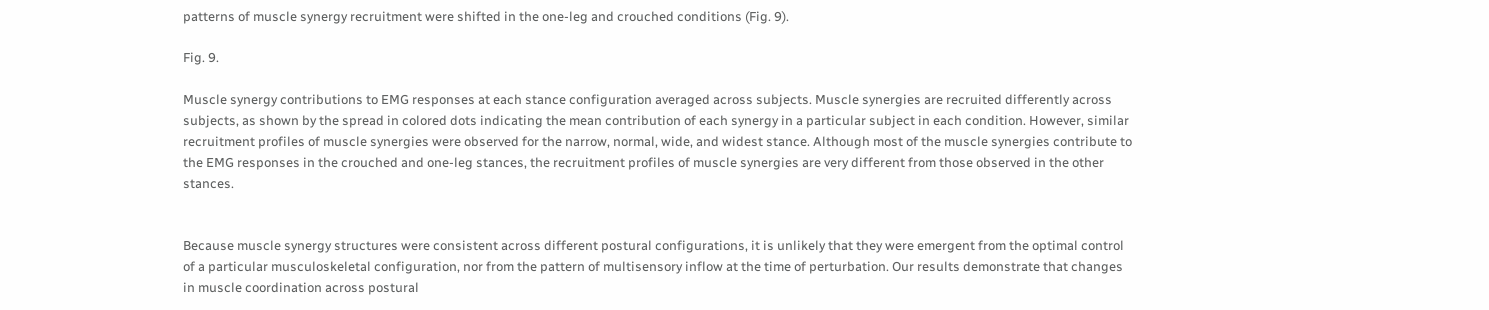patterns of muscle synergy recruitment were shifted in the one-leg and crouched conditions (Fig. 9).

Fig. 9.

Muscle synergy contributions to EMG responses at each stance configuration averaged across subjects. Muscle synergies are recruited differently across subjects, as shown by the spread in colored dots indicating the mean contribution of each synergy in a particular subject in each condition. However, similar recruitment profiles of muscle synergies were observed for the narrow, normal, wide, and widest stance. Although most of the muscle synergies contribute to the EMG responses in the crouched and one-leg stances, the recruitment profiles of muscle synergies are very different from those observed in the other stances.


Because muscle synergy structures were consistent across different postural configurations, it is unlikely that they were emergent from the optimal control of a particular musculoskeletal configuration, nor from the pattern of multisensory inflow at the time of perturbation. Our results demonstrate that changes in muscle coordination across postural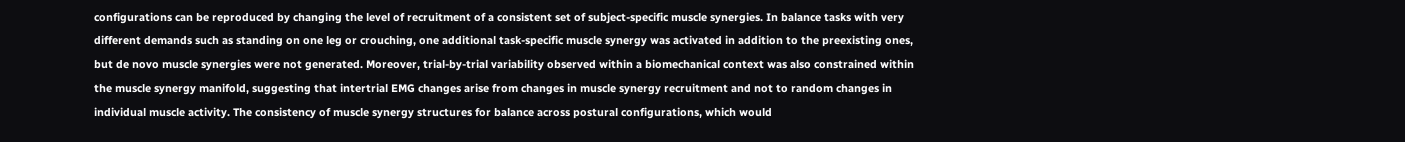configurations can be reproduced by changing the level of recruitment of a consistent set of subject-specific muscle synergies. In balance tasks with very different demands such as standing on one leg or crouching, one additional task-specific muscle synergy was activated in addition to the preexisting ones, but de novo muscle synergies were not generated. Moreover, trial-by-trial variability observed within a biomechanical context was also constrained within the muscle synergy manifold, suggesting that intertrial EMG changes arise from changes in muscle synergy recruitment and not to random changes in individual muscle activity. The consistency of muscle synergy structures for balance across postural configurations, which would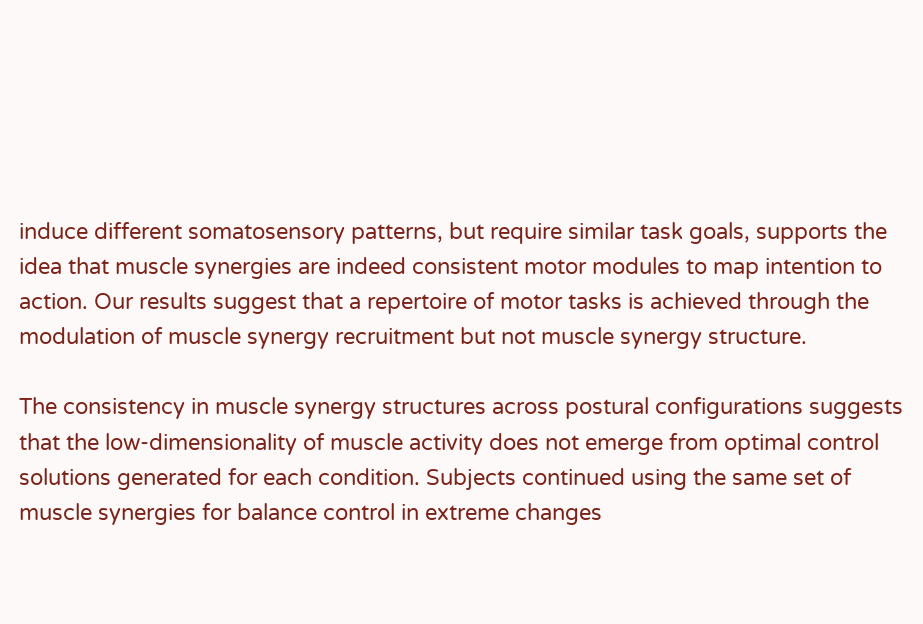induce different somatosensory patterns, but require similar task goals, supports the idea that muscle synergies are indeed consistent motor modules to map intention to action. Our results suggest that a repertoire of motor tasks is achieved through the modulation of muscle synergy recruitment but not muscle synergy structure.

The consistency in muscle synergy structures across postural configurations suggests that the low-dimensionality of muscle activity does not emerge from optimal control solutions generated for each condition. Subjects continued using the same set of muscle synergies for balance control in extreme changes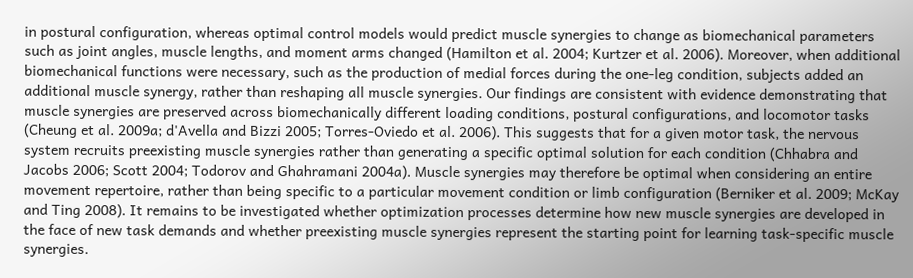in postural configuration, whereas optimal control models would predict muscle synergies to change as biomechanical parameters such as joint angles, muscle lengths, and moment arms changed (Hamilton et al. 2004; Kurtzer et al. 2006). Moreover, when additional biomechanical functions were necessary, such as the production of medial forces during the one-leg condition, subjects added an additional muscle synergy, rather than reshaping all muscle synergies. Our findings are consistent with evidence demonstrating that muscle synergies are preserved across biomechanically different loading conditions, postural configurations, and locomotor tasks (Cheung et al. 2009a; d'Avella and Bizzi 2005; Torres-Oviedo et al. 2006). This suggests that for a given motor task, the nervous system recruits preexisting muscle synergies rather than generating a specific optimal solution for each condition (Chhabra and Jacobs 2006; Scott 2004; Todorov and Ghahramani 2004a). Muscle synergies may therefore be optimal when considering an entire movement repertoire, rather than being specific to a particular movement condition or limb configuration (Berniker et al. 2009; McKay and Ting 2008). It remains to be investigated whether optimization processes determine how new muscle synergies are developed in the face of new task demands and whether preexisting muscle synergies represent the starting point for learning task-specific muscle synergies.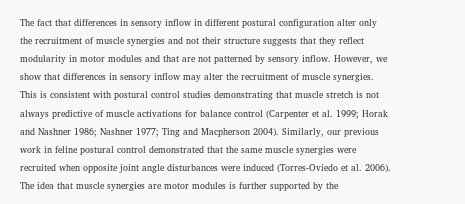The fact that differences in sensory inflow in different postural configuration alter only the recruitment of muscle synergies and not their structure suggests that they reflect modularity in motor modules and that are not patterned by sensory inflow. However, we show that differences in sensory inflow may alter the recruitment of muscle synergies. This is consistent with postural control studies demonstrating that muscle stretch is not always predictive of muscle activations for balance control (Carpenter et al. 1999; Horak and Nashner 1986; Nashner 1977; Ting and Macpherson 2004). Similarly, our previous work in feline postural control demonstrated that the same muscle synergies were recruited when opposite joint angle disturbances were induced (Torres-Oviedo et al. 2006). The idea that muscle synergies are motor modules is further supported by the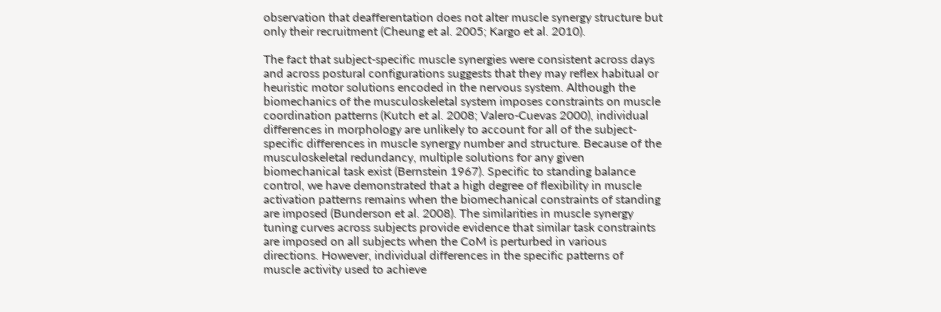observation that deafferentation does not alter muscle synergy structure but only their recruitment (Cheung et al. 2005; Kargo et al. 2010).

The fact that subject-specific muscle synergies were consistent across days and across postural configurations suggests that they may reflex habitual or heuristic motor solutions encoded in the nervous system. Although the biomechanics of the musculoskeletal system imposes constraints on muscle coordination patterns (Kutch et al. 2008; Valero-Cuevas 2000), individual differences in morphology are unlikely to account for all of the subject-specific differences in muscle synergy number and structure. Because of the musculoskeletal redundancy, multiple solutions for any given biomechanical task exist (Bernstein 1967). Specific to standing balance control, we have demonstrated that a high degree of flexibility in muscle activation patterns remains when the biomechanical constraints of standing are imposed (Bunderson et al. 2008). The similarities in muscle synergy tuning curves across subjects provide evidence that similar task constraints are imposed on all subjects when the CoM is perturbed in various directions. However, individual differences in the specific patterns of muscle activity used to achieve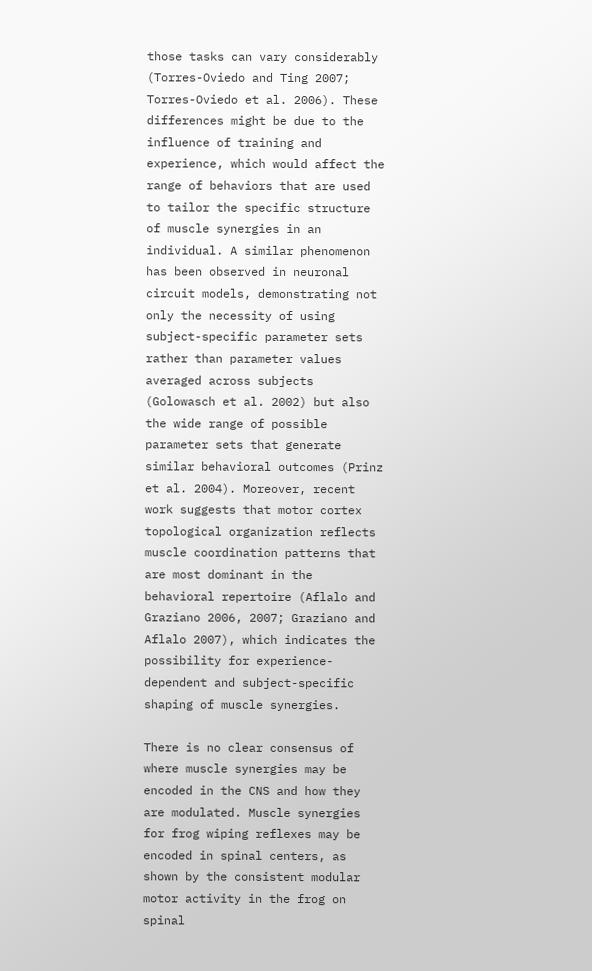those tasks can vary considerably (Torres-Oviedo and Ting 2007; Torres-Oviedo et al. 2006). These differences might be due to the influence of training and experience, which would affect the range of behaviors that are used to tailor the specific structure of muscle synergies in an individual. A similar phenomenon has been observed in neuronal circuit models, demonstrating not only the necessity of using subject-specific parameter sets rather than parameter values averaged across subjects (Golowasch et al. 2002) but also the wide range of possible parameter sets that generate similar behavioral outcomes (Prinz et al. 2004). Moreover, recent work suggests that motor cortex topological organization reflects muscle coordination patterns that are most dominant in the behavioral repertoire (Aflalo and Graziano 2006, 2007; Graziano and Aflalo 2007), which indicates the possibility for experience-dependent and subject-specific shaping of muscle synergies.

There is no clear consensus of where muscle synergies may be encoded in the CNS and how they are modulated. Muscle synergies for frog wiping reflexes may be encoded in spinal centers, as shown by the consistent modular motor activity in the frog on spinal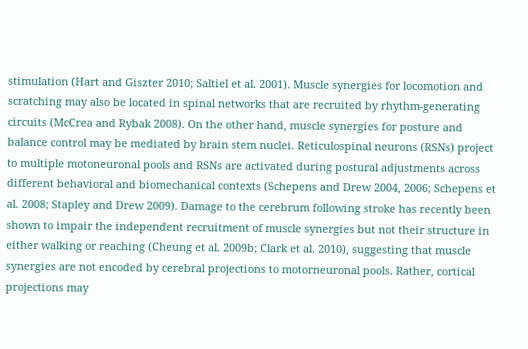stimulation (Hart and Giszter 2010; Saltiel et al. 2001). Muscle synergies for locomotion and scratching may also be located in spinal networks that are recruited by rhythm-generating circuits (McCrea and Rybak 2008). On the other hand, muscle synergies for posture and balance control may be mediated by brain stem nuclei. Reticulospinal neurons (RSNs) project to multiple motoneuronal pools and RSNs are activated during postural adjustments across different behavioral and biomechanical contexts (Schepens and Drew 2004, 2006; Schepens et al. 2008; Stapley and Drew 2009). Damage to the cerebrum following stroke has recently been shown to impair the independent recruitment of muscle synergies but not their structure in either walking or reaching (Cheung et al. 2009b; Clark et al. 2010), suggesting that muscle synergies are not encoded by cerebral projections to motorneuronal pools. Rather, cortical projections may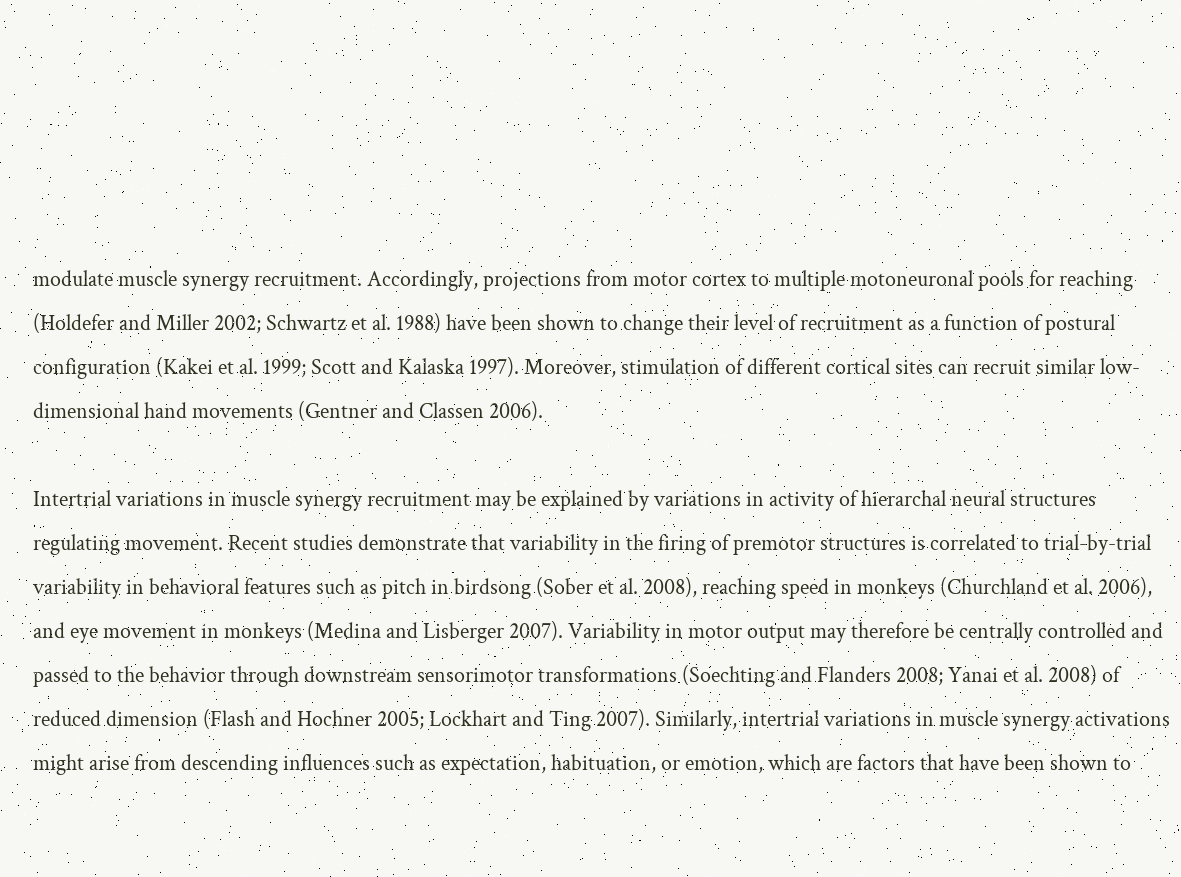modulate muscle synergy recruitment. Accordingly, projections from motor cortex to multiple motoneuronal pools for reaching (Holdefer and Miller 2002; Schwartz et al. 1988) have been shown to change their level of recruitment as a function of postural configuration (Kakei et al. 1999; Scott and Kalaska 1997). Moreover, stimulation of different cortical sites can recruit similar low-dimensional hand movements (Gentner and Classen 2006).

Intertrial variations in muscle synergy recruitment may be explained by variations in activity of hierarchal neural structures regulating movement. Recent studies demonstrate that variability in the firing of premotor structures is correlated to trial-by-trial variability in behavioral features such as pitch in birdsong (Sober et al. 2008), reaching speed in monkeys (Churchland et al. 2006), and eye movement in monkeys (Medina and Lisberger 2007). Variability in motor output may therefore be centrally controlled and passed to the behavior through downstream sensorimotor transformations (Soechting and Flanders 2008; Yanai et al. 2008) of reduced dimension (Flash and Hochner 2005; Lockhart and Ting 2007). Similarly, intertrial variations in muscle synergy activations might arise from descending influences such as expectation, habituation, or emotion, which are factors that have been shown to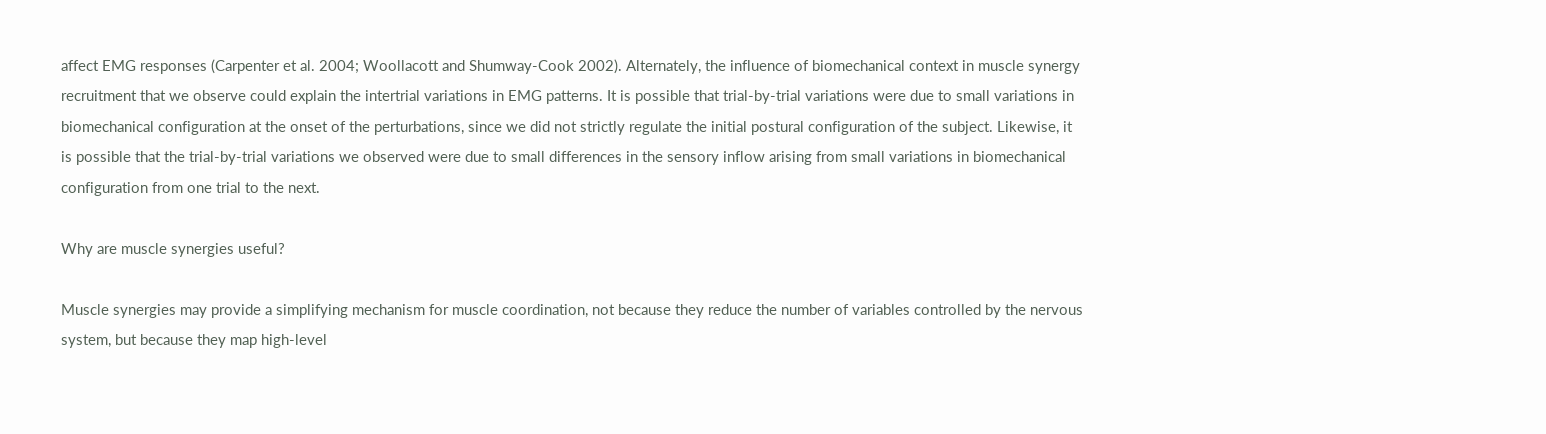affect EMG responses (Carpenter et al. 2004; Woollacott and Shumway-Cook 2002). Alternately, the influence of biomechanical context in muscle synergy recruitment that we observe could explain the intertrial variations in EMG patterns. It is possible that trial-by-trial variations were due to small variations in biomechanical configuration at the onset of the perturbations, since we did not strictly regulate the initial postural configuration of the subject. Likewise, it is possible that the trial-by-trial variations we observed were due to small differences in the sensory inflow arising from small variations in biomechanical configuration from one trial to the next.

Why are muscle synergies useful?

Muscle synergies may provide a simplifying mechanism for muscle coordination, not because they reduce the number of variables controlled by the nervous system, but because they map high-level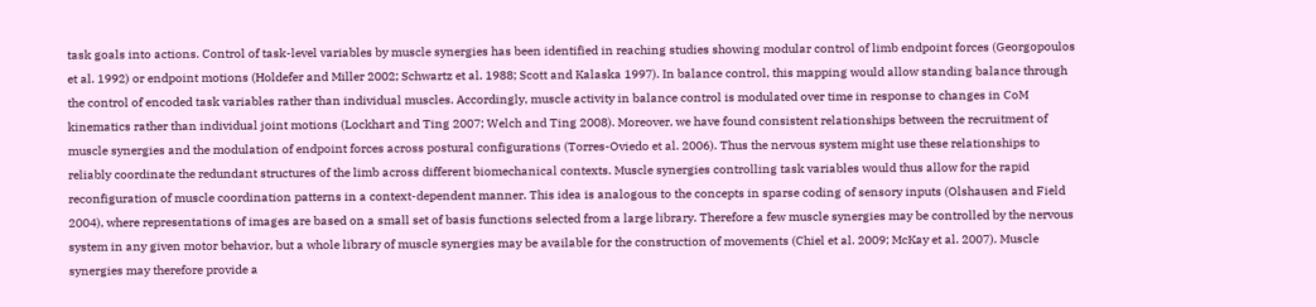task goals into actions. Control of task-level variables by muscle synergies has been identified in reaching studies showing modular control of limb endpoint forces (Georgopoulos et al. 1992) or endpoint motions (Holdefer and Miller 2002; Schwartz et al. 1988; Scott and Kalaska 1997). In balance control, this mapping would allow standing balance through the control of encoded task variables rather than individual muscles. Accordingly, muscle activity in balance control is modulated over time in response to changes in CoM kinematics rather than individual joint motions (Lockhart and Ting 2007; Welch and Ting 2008). Moreover, we have found consistent relationships between the recruitment of muscle synergies and the modulation of endpoint forces across postural configurations (Torres-Oviedo et al. 2006). Thus the nervous system might use these relationships to reliably coordinate the redundant structures of the limb across different biomechanical contexts. Muscle synergies controlling task variables would thus allow for the rapid reconfiguration of muscle coordination patterns in a context-dependent manner. This idea is analogous to the concepts in sparse coding of sensory inputs (Olshausen and Field 2004), where representations of images are based on a small set of basis functions selected from a large library. Therefore a few muscle synergies may be controlled by the nervous system in any given motor behavior, but a whole library of muscle synergies may be available for the construction of movements (Chiel et al. 2009; McKay et al. 2007). Muscle synergies may therefore provide a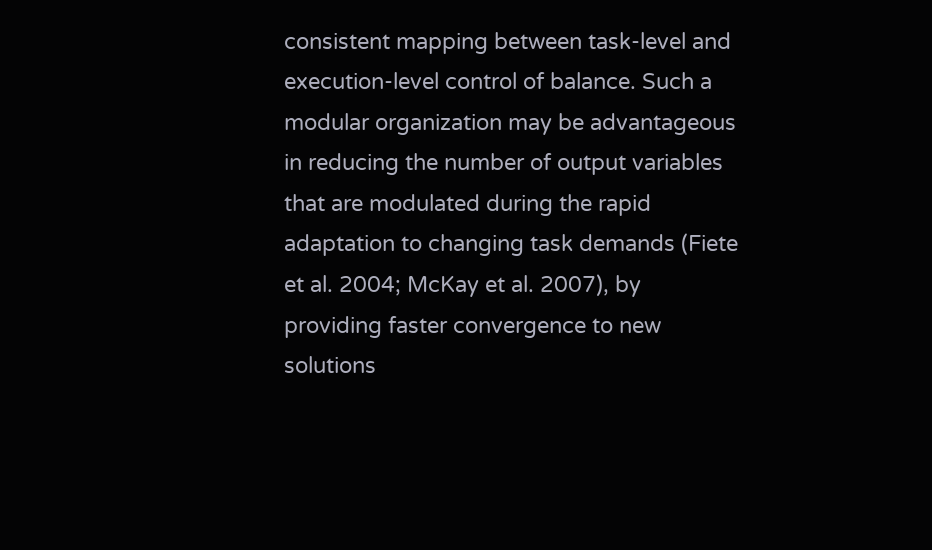consistent mapping between task-level and execution-level control of balance. Such a modular organization may be advantageous in reducing the number of output variables that are modulated during the rapid adaptation to changing task demands (Fiete et al. 2004; McKay et al. 2007), by providing faster convergence to new solutions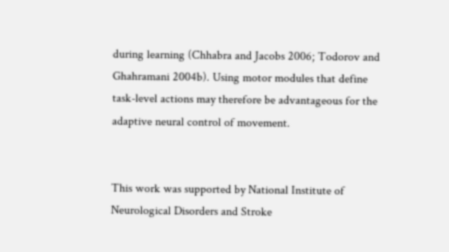during learning (Chhabra and Jacobs 2006; Todorov and Ghahramani 2004b). Using motor modules that define task-level actions may therefore be advantageous for the adaptive neural control of movement.


This work was supported by National Institute of Neurological Disorders and Stroke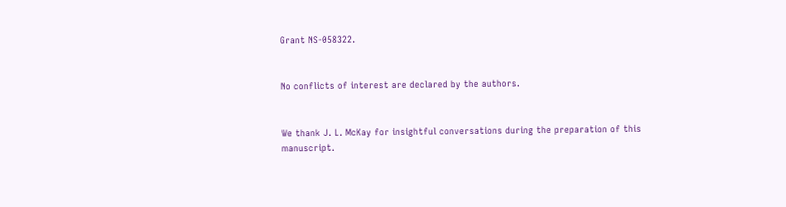Grant NS-058322.


No conflicts of interest are declared by the authors.


We thank J. L. McKay for insightful conversations during the preparation of this manuscript.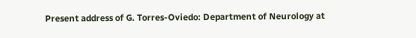Present address of G. Torres-Oviedo: Department of Neurology at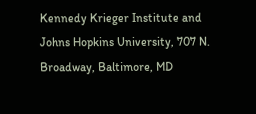Kennedy Krieger Institute and Johns Hopkins University, 707 N. Broadway, Baltimore, MD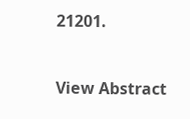21201.


View Abstract